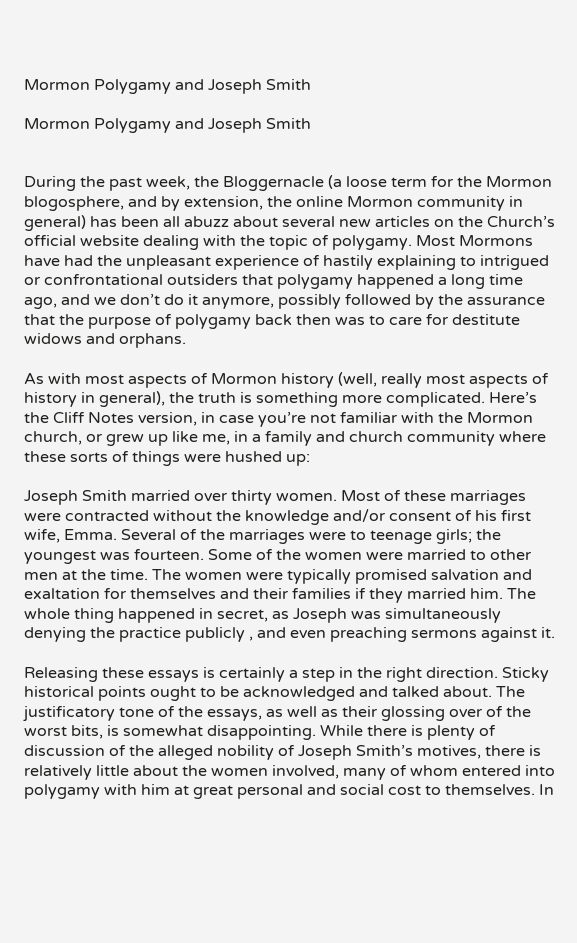Mormon Polygamy and Joseph Smith

Mormon Polygamy and Joseph Smith


During the past week, the Bloggernacle (a loose term for the Mormon blogosphere, and by extension, the online Mormon community in general) has been all abuzz about several new articles on the Church’s official website dealing with the topic of polygamy. Most Mormons have had the unpleasant experience of hastily explaining to intrigued or confrontational outsiders that polygamy happened a long time ago, and we don’t do it anymore, possibly followed by the assurance that the purpose of polygamy back then was to care for destitute widows and orphans.

As with most aspects of Mormon history (well, really most aspects of history in general), the truth is something more complicated. Here’s the Cliff Notes version, in case you’re not familiar with the Mormon church, or grew up like me, in a family and church community where these sorts of things were hushed up:

Joseph Smith married over thirty women. Most of these marriages were contracted without the knowledge and/or consent of his first wife, Emma. Several of the marriages were to teenage girls; the youngest was fourteen. Some of the women were married to other men at the time. The women were typically promised salvation and exaltation for themselves and their families if they married him. The whole thing happened in secret, as Joseph was simultaneously denying the practice publicly , and even preaching sermons against it.

Releasing these essays is certainly a step in the right direction. Sticky historical points ought to be acknowledged and talked about. The justificatory tone of the essays, as well as their glossing over of the worst bits, is somewhat disappointing. While there is plenty of discussion of the alleged nobility of Joseph Smith’s motives, there is relatively little about the women involved, many of whom entered into polygamy with him at great personal and social cost to themselves. In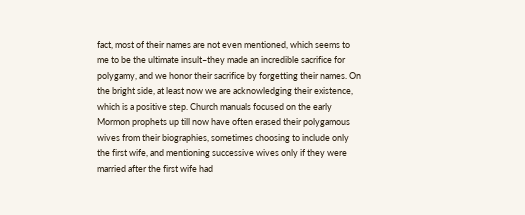fact, most of their names are not even mentioned, which seems to me to be the ultimate insult–they made an incredible sacrifice for polygamy, and we honor their sacrifice by forgetting their names. On the bright side, at least now we are acknowledging their existence, which is a positive step. Church manuals focused on the early Mormon prophets up till now have often erased their polygamous wives from their biographies, sometimes choosing to include only the first wife, and mentioning successive wives only if they were married after the first wife had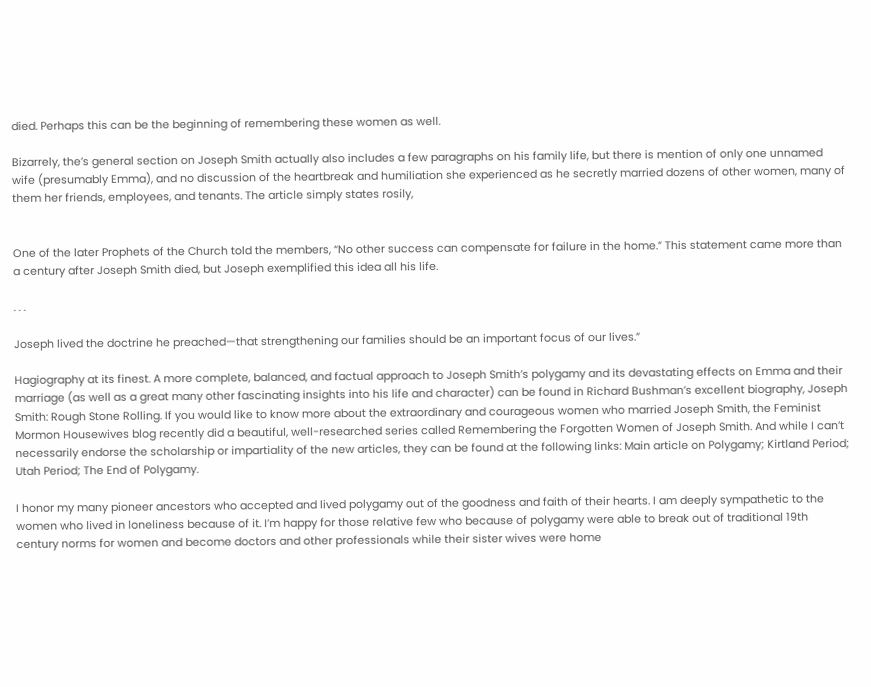died. Perhaps this can be the beginning of remembering these women as well.

Bizarrely, the’s general section on Joseph Smith actually also includes a few paragraphs on his family life, but there is mention of only one unnamed wife (presumably Emma), and no discussion of the heartbreak and humiliation she experienced as he secretly married dozens of other women, many of them her friends, employees, and tenants. The article simply states rosily,


One of the later Prophets of the Church told the members, “No other success can compensate for failure in the home.” This statement came more than a century after Joseph Smith died, but Joseph exemplified this idea all his life.

. . .

Joseph lived the doctrine he preached—that strengthening our families should be an important focus of our lives.”

Hagiography at its finest. A more complete, balanced, and factual approach to Joseph Smith’s polygamy and its devastating effects on Emma and their marriage (as well as a great many other fascinating insights into his life and character) can be found in Richard Bushman’s excellent biography, Joseph Smith: Rough Stone Rolling. If you would like to know more about the extraordinary and courageous women who married Joseph Smith, the Feminist Mormon Housewives blog recently did a beautiful, well-researched series called Remembering the Forgotten Women of Joseph Smith. And while I can’t necessarily endorse the scholarship or impartiality of the new articles, they can be found at the following links: Main article on Polygamy; Kirtland Period; Utah Period; The End of Polygamy.

I honor my many pioneer ancestors who accepted and lived polygamy out of the goodness and faith of their hearts. I am deeply sympathetic to the women who lived in loneliness because of it. I’m happy for those relative few who because of polygamy were able to break out of traditional 19th century norms for women and become doctors and other professionals while their sister wives were home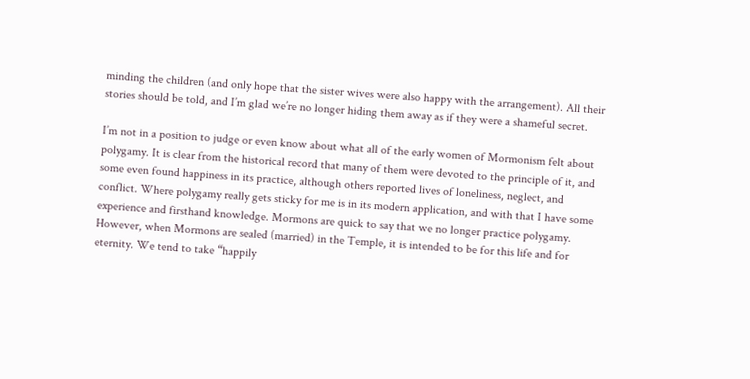minding the children (and only hope that the sister wives were also happy with the arrangement). All their stories should be told, and I’m glad we’re no longer hiding them away as if they were a shameful secret.

I’m not in a position to judge or even know about what all of the early women of Mormonism felt about polygamy. It is clear from the historical record that many of them were devoted to the principle of it, and some even found happiness in its practice, although others reported lives of loneliness, neglect, and conflict. Where polygamy really gets sticky for me is in its modern application, and with that I have some experience and firsthand knowledge. Mormons are quick to say that we no longer practice polygamy. However, when Mormons are sealed (married) in the Temple, it is intended to be for this life and for eternity. We tend to take “happily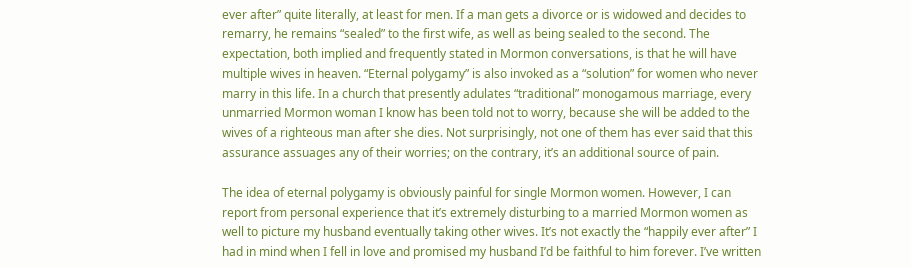ever after” quite literally, at least for men. If a man gets a divorce or is widowed and decides to remarry, he remains “sealed” to the first wife, as well as being sealed to the second. The expectation, both implied and frequently stated in Mormon conversations, is that he will have multiple wives in heaven. “Eternal polygamy” is also invoked as a “solution” for women who never marry in this life. In a church that presently adulates “traditional” monogamous marriage, every unmarried Mormon woman I know has been told not to worry, because she will be added to the wives of a righteous man after she dies. Not surprisingly, not one of them has ever said that this assurance assuages any of their worries; on the contrary, it’s an additional source of pain.

The idea of eternal polygamy is obviously painful for single Mormon women. However, I can report from personal experience that it’s extremely disturbing to a married Mormon women as well to picture my husband eventually taking other wives. It’s not exactly the “happily ever after” I had in mind when I fell in love and promised my husband I’d be faithful to him forever. I’ve written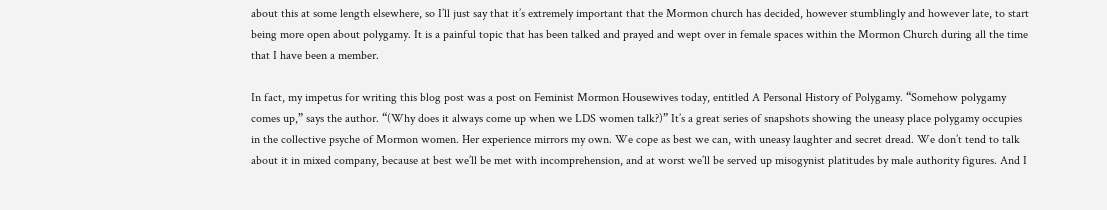about this at some length elsewhere, so I’ll just say that it’s extremely important that the Mormon church has decided, however stumblingly and however late, to start being more open about polygamy. It is a painful topic that has been talked and prayed and wept over in female spaces within the Mormon Church during all the time that I have been a member.

In fact, my impetus for writing this blog post was a post on Feminist Mormon Housewives today, entitled A Personal History of Polygamy. “Somehow polygamy comes up,” says the author. “(Why does it always come up when we LDS women talk?)” It’s a great series of snapshots showing the uneasy place polygamy occupies in the collective psyche of Mormon women. Her experience mirrors my own. We cope as best we can, with uneasy laughter and secret dread. We don’t tend to talk about it in mixed company, because at best we’ll be met with incomprehension, and at worst we’ll be served up misogynist platitudes by male authority figures. And I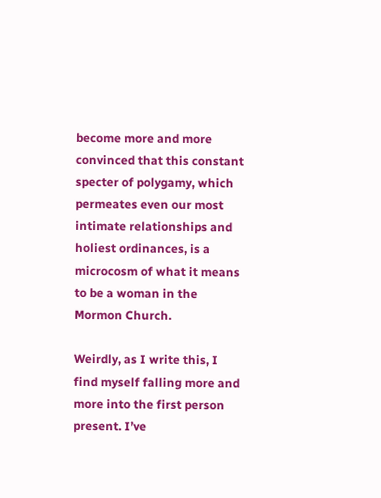become more and more convinced that this constant specter of polygamy, which permeates even our most intimate relationships and holiest ordinances, is a microcosm of what it means to be a woman in the Mormon Church.

Weirdly, as I write this, I find myself falling more and more into the first person present. I’ve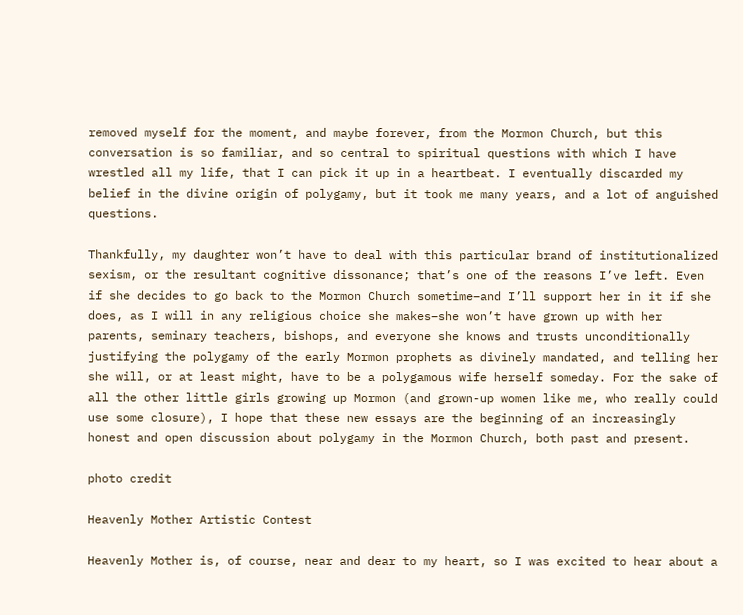removed myself for the moment, and maybe forever, from the Mormon Church, but this conversation is so familiar, and so central to spiritual questions with which I have wrestled all my life, that I can pick it up in a heartbeat. I eventually discarded my belief in the divine origin of polygamy, but it took me many years, and a lot of anguished questions.

Thankfully, my daughter won’t have to deal with this particular brand of institutionalized sexism, or the resultant cognitive dissonance; that’s one of the reasons I’ve left. Even if she decides to go back to the Mormon Church sometime–and I’ll support her in it if she does, as I will in any religious choice she makes–she won’t have grown up with her parents, seminary teachers, bishops, and everyone she knows and trusts unconditionally justifying the polygamy of the early Mormon prophets as divinely mandated, and telling her she will, or at least might, have to be a polygamous wife herself someday. For the sake of all the other little girls growing up Mormon (and grown-up women like me, who really could use some closure), I hope that these new essays are the beginning of an increasingly honest and open discussion about polygamy in the Mormon Church, both past and present.

photo credit

Heavenly Mother Artistic Contest

Heavenly Mother is, of course, near and dear to my heart, so I was excited to hear about a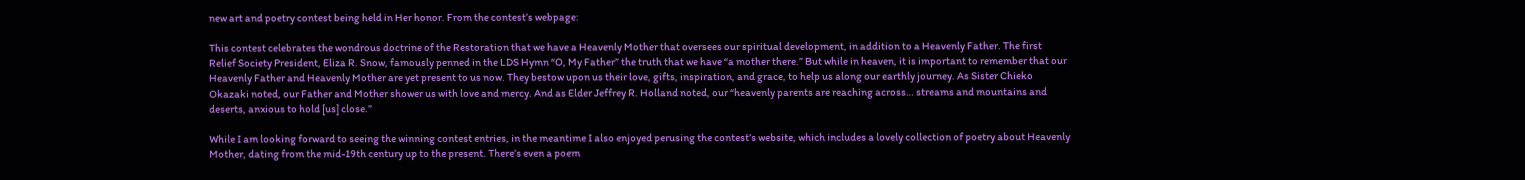new art and poetry contest being held in Her honor. From the contest’s webpage:

This contest celebrates the wondrous doctrine of the Restoration that we have a Heavenly Mother that oversees our spiritual development, in addition to a Heavenly Father. The first Relief Society President, Eliza R. Snow, famously penned in the LDS Hymn “O, My Father” the truth that we have “a mother there.” But while in heaven, it is important to remember that our Heavenly Father and Heavenly Mother are yet present to us now. They bestow upon us their love, gifts, inspiration, and grace, to help us along our earthly journey. As Sister Chieko Okazaki noted, our Father and Mother shower us with love and mercy. And as Elder Jeffrey R. Holland noted, our “heavenly parents are reaching across… streams and mountains and deserts, anxious to hold [us] close.”

While I am looking forward to seeing the winning contest entries, in the meantime I also enjoyed perusing the contest’s website, which includes a lovely collection of poetry about Heavenly Mother, dating from the mid-19th century up to the present. There’s even a poem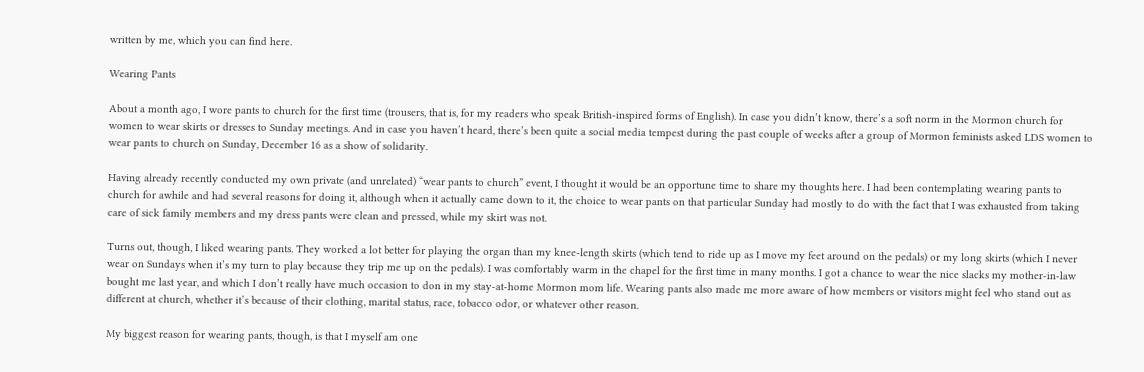written by me, which you can find here.

Wearing Pants

About a month ago, I wore pants to church for the first time (trousers, that is, for my readers who speak British-inspired forms of English). In case you didn’t know, there’s a soft norm in the Mormon church for women to wear skirts or dresses to Sunday meetings. And in case you haven’t heard, there’s been quite a social media tempest during the past couple of weeks after a group of Mormon feminists asked LDS women to wear pants to church on Sunday, December 16 as a show of solidarity.

Having already recently conducted my own private (and unrelated) “wear pants to church” event, I thought it would be an opportune time to share my thoughts here. I had been contemplating wearing pants to church for awhile and had several reasons for doing it, although when it actually came down to it, the choice to wear pants on that particular Sunday had mostly to do with the fact that I was exhausted from taking care of sick family members and my dress pants were clean and pressed, while my skirt was not.

Turns out, though, I liked wearing pants. They worked a lot better for playing the organ than my knee-length skirts (which tend to ride up as I move my feet around on the pedals) or my long skirts (which I never wear on Sundays when it’s my turn to play because they trip me up on the pedals). I was comfortably warm in the chapel for the first time in many months. I got a chance to wear the nice slacks my mother-in-law bought me last year, and which I don’t really have much occasion to don in my stay-at-home Mormon mom life. Wearing pants also made me more aware of how members or visitors might feel who stand out as different at church, whether it’s because of their clothing, marital status, race, tobacco odor, or whatever other reason.

My biggest reason for wearing pants, though, is that I myself am one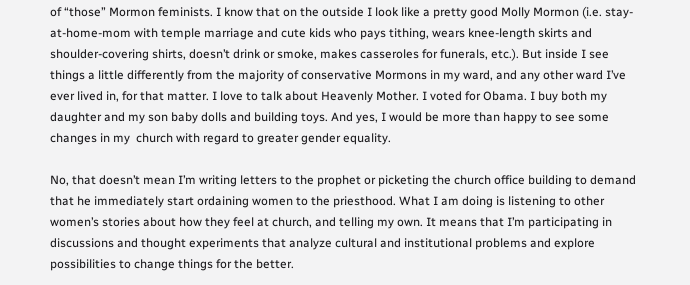of “those” Mormon feminists. I know that on the outside I look like a pretty good Molly Mormon (i.e. stay-at-home-mom with temple marriage and cute kids who pays tithing, wears knee-length skirts and shoulder-covering shirts, doesn’t drink or smoke, makes casseroles for funerals, etc.). But inside I see things a little differently from the majority of conservative Mormons in my ward, and any other ward I’ve ever lived in, for that matter. I love to talk about Heavenly Mother. I voted for Obama. I buy both my daughter and my son baby dolls and building toys. And yes, I would be more than happy to see some changes in my  church with regard to greater gender equality.

No, that doesn’t mean I’m writing letters to the prophet or picketing the church office building to demand that he immediately start ordaining women to the priesthood. What I am doing is listening to other women’s stories about how they feel at church, and telling my own. It means that I’m participating in discussions and thought experiments that analyze cultural and institutional problems and explore possibilities to change things for the better.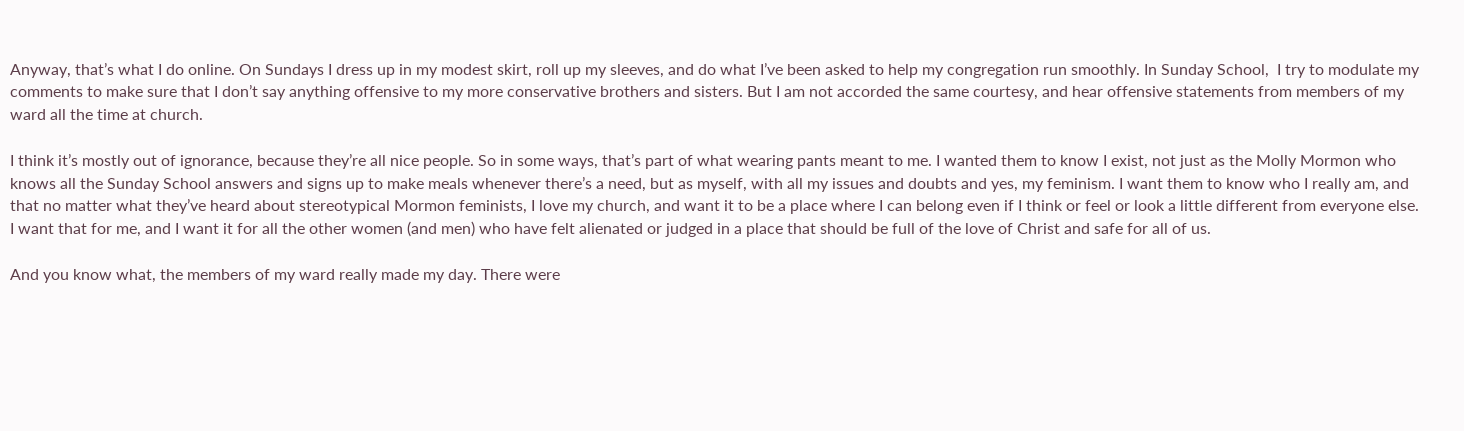Anyway, that’s what I do online. On Sundays I dress up in my modest skirt, roll up my sleeves, and do what I’ve been asked to help my congregation run smoothly. In Sunday School,  I try to modulate my comments to make sure that I don’t say anything offensive to my more conservative brothers and sisters. But I am not accorded the same courtesy, and hear offensive statements from members of my ward all the time at church.

I think it’s mostly out of ignorance, because they’re all nice people. So in some ways, that’s part of what wearing pants meant to me. I wanted them to know I exist, not just as the Molly Mormon who knows all the Sunday School answers and signs up to make meals whenever there’s a need, but as myself, with all my issues and doubts and yes, my feminism. I want them to know who I really am, and that no matter what they’ve heard about stereotypical Mormon feminists, I love my church, and want it to be a place where I can belong even if I think or feel or look a little different from everyone else. I want that for me, and I want it for all the other women (and men) who have felt alienated or judged in a place that should be full of the love of Christ and safe for all of us.

And you know what, the members of my ward really made my day. There were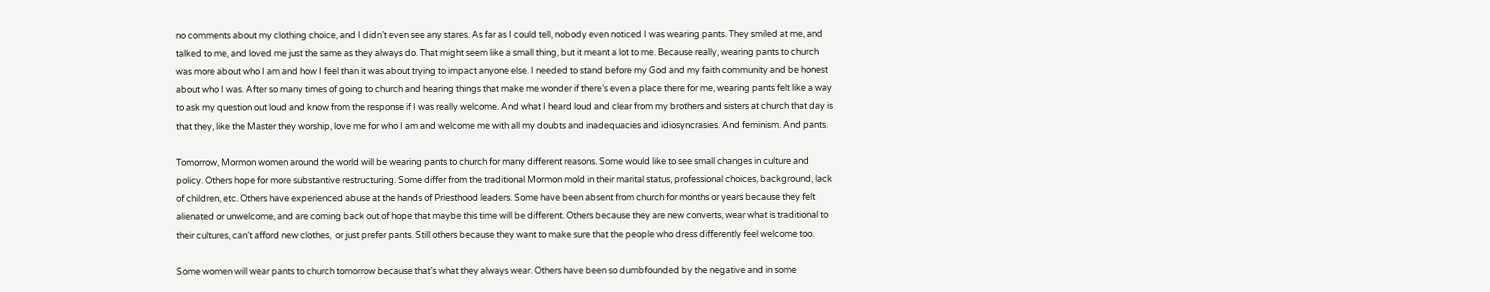no comments about my clothing choice, and I didn’t even see any stares. As far as I could tell, nobody even noticed I was wearing pants. They smiled at me, and talked to me, and loved me just the same as they always do. That might seem like a small thing, but it meant a lot to me. Because really, wearing pants to church was more about who I am and how I feel than it was about trying to impact anyone else. I needed to stand before my God and my faith community and be honest about who I was. After so many times of going to church and hearing things that make me wonder if there’s even a place there for me, wearing pants felt like a way to ask my question out loud and know from the response if I was really welcome. And what I heard loud and clear from my brothers and sisters at church that day is that they, like the Master they worship, love me for who I am and welcome me with all my doubts and inadequacies and idiosyncrasies. And feminism. And pants.

Tomorrow, Mormon women around the world will be wearing pants to church for many different reasons. Some would like to see small changes in culture and policy. Others hope for more substantive restructuring. Some differ from the traditional Mormon mold in their marital status, professional choices, background, lack of children, etc. Others have experienced abuse at the hands of Priesthood leaders. Some have been absent from church for months or years because they felt alienated or unwelcome, and are coming back out of hope that maybe this time will be different. Others because they are new converts, wear what is traditional to their cultures, can’t afford new clothes,  or just prefer pants. Still others because they want to make sure that the people who dress differently feel welcome too.

Some women will wear pants to church tomorrow because that’s what they always wear. Others have been so dumbfounded by the negative and in some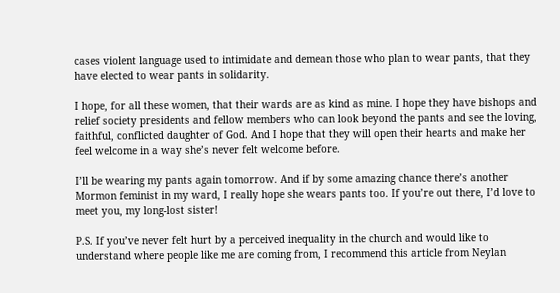cases violent language used to intimidate and demean those who plan to wear pants, that they have elected to wear pants in solidarity.

I hope, for all these women, that their wards are as kind as mine. I hope they have bishops and relief society presidents and fellow members who can look beyond the pants and see the loving, faithful, conflicted daughter of God. And I hope that they will open their hearts and make her feel welcome in a way she’s never felt welcome before.

I’ll be wearing my pants again tomorrow. And if by some amazing chance there’s another Mormon feminist in my ward, I really hope she wears pants too. If you’re out there, I’d love to meet you, my long-lost sister!

P.S. If you’ve never felt hurt by a perceived inequality in the church and would like to understand where people like me are coming from, I recommend this article from Neylan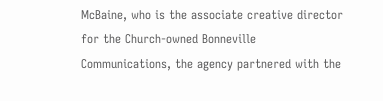McBaine, who is the associate creative director for the Church-owned Bonneville Communications, the agency partnered with the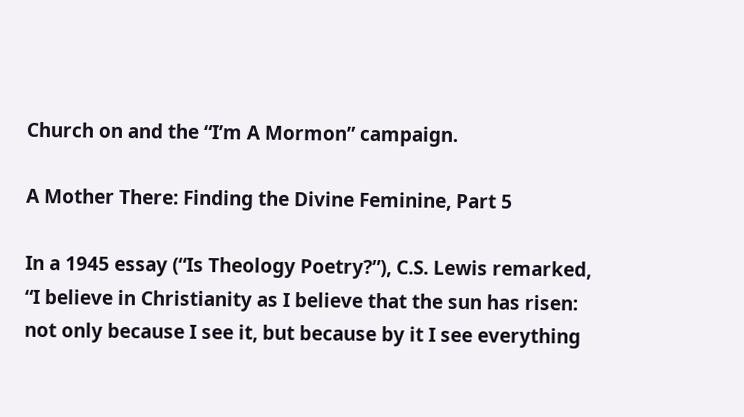Church on and the “I’m A Mormon” campaign.

A Mother There: Finding the Divine Feminine, Part 5

In a 1945 essay (“Is Theology Poetry?”), C.S. Lewis remarked, “I believe in Christianity as I believe that the sun has risen: not only because I see it, but because by it I see everything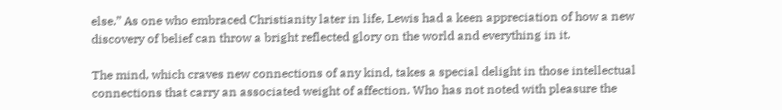else.” As one who embraced Christianity later in life, Lewis had a keen appreciation of how a new discovery of belief can throw a bright reflected glory on the world and everything in it.

The mind, which craves new connections of any kind, takes a special delight in those intellectual connections that carry an associated weight of affection. Who has not noted with pleasure the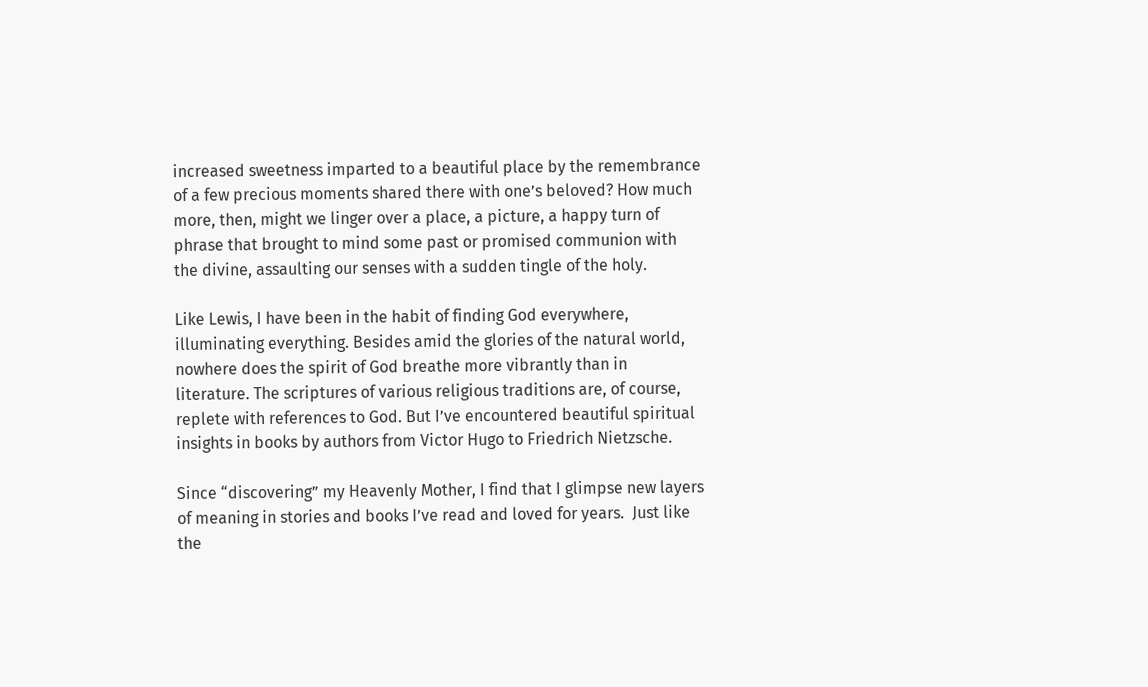increased sweetness imparted to a beautiful place by the remembrance of a few precious moments shared there with one’s beloved? How much more, then, might we linger over a place, a picture, a happy turn of phrase that brought to mind some past or promised communion with the divine, assaulting our senses with a sudden tingle of the holy.

Like Lewis, I have been in the habit of finding God everywhere, illuminating everything. Besides amid the glories of the natural world, nowhere does the spirit of God breathe more vibrantly than in literature. The scriptures of various religious traditions are, of course, replete with references to God. But I’ve encountered beautiful spiritual insights in books by authors from Victor Hugo to Friedrich Nietzsche.

Since “discovering” my Heavenly Mother, I find that I glimpse new layers of meaning in stories and books I’ve read and loved for years.  Just like the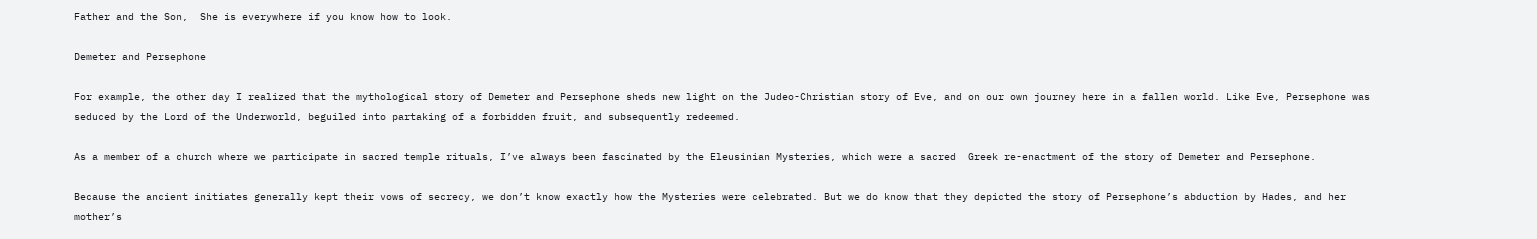Father and the Son,  She is everywhere if you know how to look.

Demeter and Persephone

For example, the other day I realized that the mythological story of Demeter and Persephone sheds new light on the Judeo-Christian story of Eve, and on our own journey here in a fallen world. Like Eve, Persephone was seduced by the Lord of the Underworld, beguiled into partaking of a forbidden fruit, and subsequently redeemed.

As a member of a church where we participate in sacred temple rituals, I’ve always been fascinated by the Eleusinian Mysteries, which were a sacred  Greek re-enactment of the story of Demeter and Persephone.

Because the ancient initiates generally kept their vows of secrecy, we don’t know exactly how the Mysteries were celebrated. But we do know that they depicted the story of Persephone’s abduction by Hades, and her mother’s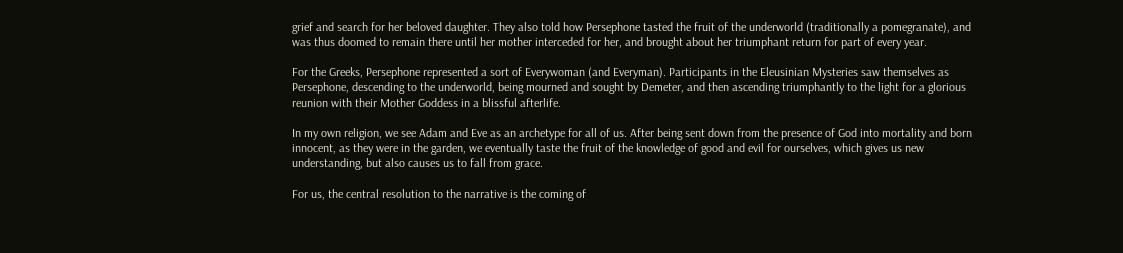grief and search for her beloved daughter. They also told how Persephone tasted the fruit of the underworld (traditionally a pomegranate), and was thus doomed to remain there until her mother interceded for her, and brought about her triumphant return for part of every year.

For the Greeks, Persephone represented a sort of Everywoman (and Everyman). Participants in the Eleusinian Mysteries saw themselves as Persephone, descending to the underworld, being mourned and sought by Demeter, and then ascending triumphantly to the light for a glorious reunion with their Mother Goddess in a blissful afterlife.

In my own religion, we see Adam and Eve as an archetype for all of us. After being sent down from the presence of God into mortality and born innocent, as they were in the garden, we eventually taste the fruit of the knowledge of good and evil for ourselves, which gives us new understanding, but also causes us to fall from grace.

For us, the central resolution to the narrative is the coming of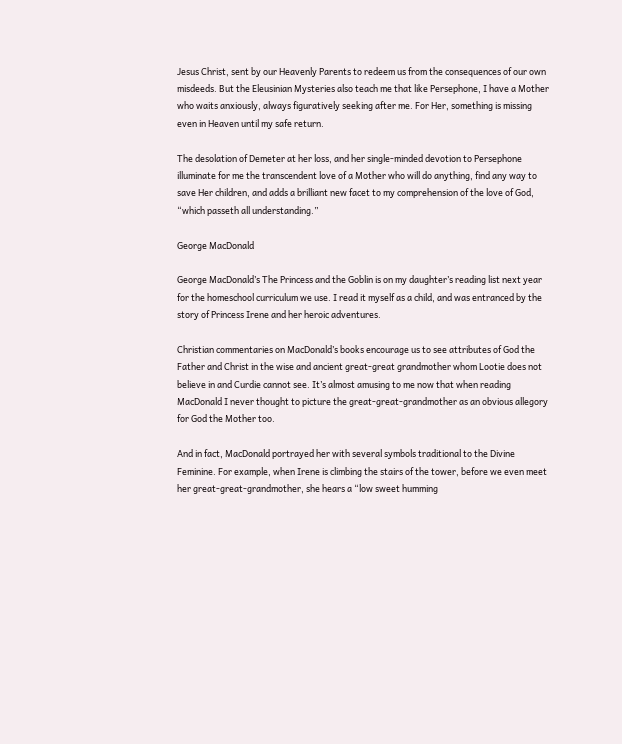Jesus Christ, sent by our Heavenly Parents to redeem us from the consequences of our own misdeeds. But the Eleusinian Mysteries also teach me that like Persephone, I have a Mother who waits anxiously, always figuratively seeking after me. For Her, something is missing even in Heaven until my safe return.

The desolation of Demeter at her loss, and her single-minded devotion to Persephone illuminate for me the transcendent love of a Mother who will do anything, find any way to save Her children, and adds a brilliant new facet to my comprehension of the love of God, “which passeth all understanding.”

George MacDonald

George MacDonald’s The Princess and the Goblin is on my daughter’s reading list next year for the homeschool curriculum we use. I read it myself as a child, and was entranced by the story of Princess Irene and her heroic adventures.

Christian commentaries on MacDonald’s books encourage us to see attributes of God the Father and Christ in the wise and ancient great-great grandmother whom Lootie does not believe in and Curdie cannot see. It’s almost amusing to me now that when reading MacDonald I never thought to picture the great-great-grandmother as an obvious allegory for God the Mother too.

And in fact, MacDonald portrayed her with several symbols traditional to the Divine Feminine. For example, when Irene is climbing the stairs of the tower, before we even meet her great-great-grandmother, she hears a “low sweet humming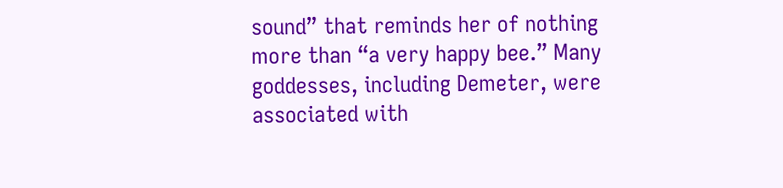sound” that reminds her of nothing more than “a very happy bee.” Many goddesses, including Demeter, were associated with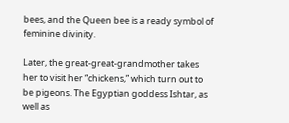bees, and the Queen bee is a ready symbol of feminine divinity.

Later, the great-great-grandmother takes her to visit her “chickens,” which turn out to be pigeons. The Egyptian goddess Ishtar, as well as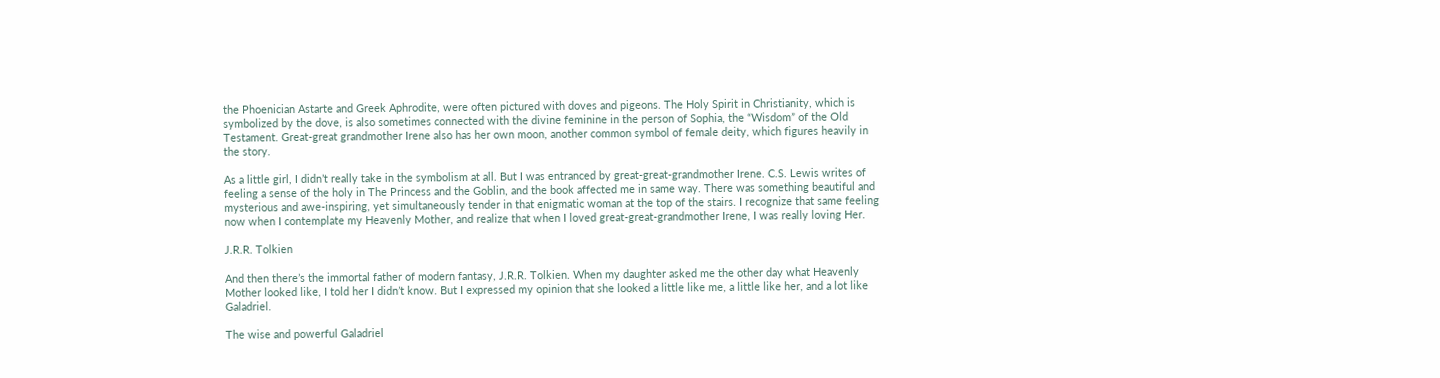the Phoenician Astarte and Greek Aphrodite, were often pictured with doves and pigeons. The Holy Spirit in Christianity, which is symbolized by the dove, is also sometimes connected with the divine feminine in the person of Sophia, the “Wisdom” of the Old Testament. Great-great grandmother Irene also has her own moon, another common symbol of female deity, which figures heavily in the story.

As a little girl, I didn’t really take in the symbolism at all. But I was entranced by great-great-grandmother Irene. C.S. Lewis writes of feeling a sense of the holy in The Princess and the Goblin, and the book affected me in same way. There was something beautiful and mysterious and awe-inspiring, yet simultaneously tender in that enigmatic woman at the top of the stairs. I recognize that same feeling now when I contemplate my Heavenly Mother, and realize that when I loved great-great-grandmother Irene, I was really loving Her.

J.R.R. Tolkien

And then there’s the immortal father of modern fantasy, J.R.R. Tolkien. When my daughter asked me the other day what Heavenly Mother looked like, I told her I didn’t know. But I expressed my opinion that she looked a little like me, a little like her, and a lot like Galadriel.

The wise and powerful Galadriel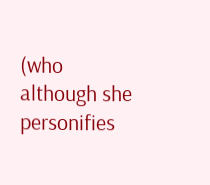(who although she personifies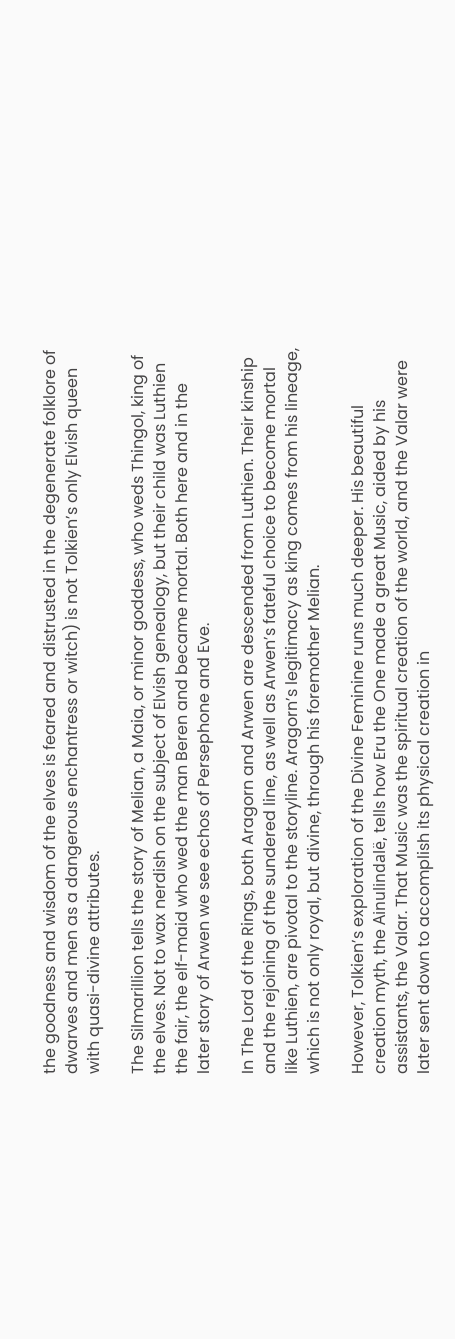the goodness and wisdom of the elves is feared and distrusted in the degenerate folklore of dwarves and men as a dangerous enchantress or witch) is not Tolkien’s only Elvish queen with quasi-divine attributes.

The Silmarillion tells the story of Melian, a Maia, or minor goddess, who weds Thingol, king of the elves. Not to wax nerdish on the subject of Elvish genealogy, but their child was Luthien the fair, the elf-maid who wed the man Beren and became mortal. Both here and in the later story of Arwen we see echos of Persephone and Eve.

In The Lord of the Rings, both Aragorn and Arwen are descended from Luthien. Their kinship and the rejoining of the sundered line, as well as Arwen’s fateful choice to become mortal like Luthien, are pivotal to the storyline. Aragorn’s legitimacy as king comes from his lineage, which is not only royal, but divine, through his foremother Melian.

However, Tolkien’s exploration of the Divine Feminine runs much deeper. His beautiful creation myth, the Ainulindalë, tells how Eru the One made a great Music, aided by his assistants, the Valar. That Music was the spiritual creation of the world, and the Valar were later sent down to accomplish its physical creation in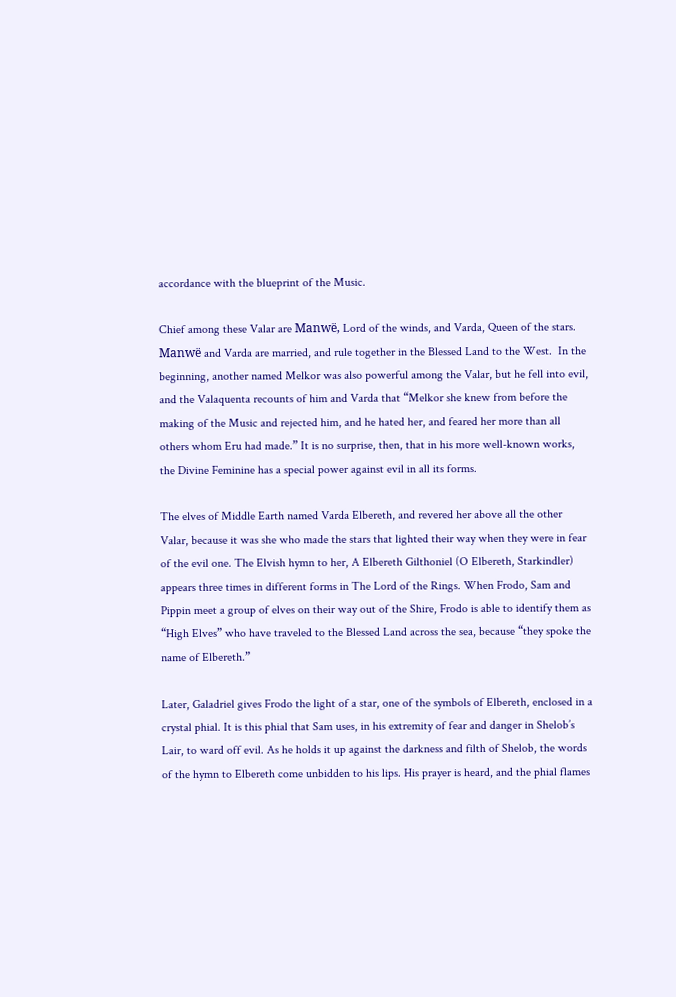accordance with the blueprint of the Music.

Chief among these Valar are Manwë, Lord of the winds, and Varda, Queen of the stars. Manwë and Varda are married, and rule together in the Blessed Land to the West.  In the beginning, another named Melkor was also powerful among the Valar, but he fell into evil, and the Valaquenta recounts of him and Varda that “Melkor she knew from before the making of the Music and rejected him, and he hated her, and feared her more than all others whom Eru had made.” It is no surprise, then, that in his more well-known works, the Divine Feminine has a special power against evil in all its forms.

The elves of Middle Earth named Varda Elbereth, and revered her above all the other Valar, because it was she who made the stars that lighted their way when they were in fear of the evil one. The Elvish hymn to her, A Elbereth Gilthoniel (O Elbereth, Starkindler) appears three times in different forms in The Lord of the Rings. When Frodo, Sam and Pippin meet a group of elves on their way out of the Shire, Frodo is able to identify them as “High Elves” who have traveled to the Blessed Land across the sea, because “they spoke the name of Elbereth.”

Later, Galadriel gives Frodo the light of a star, one of the symbols of Elbereth, enclosed in a crystal phial. It is this phial that Sam uses, in his extremity of fear and danger in Shelob’s Lair, to ward off evil. As he holds it up against the darkness and filth of Shelob, the words of the hymn to Elbereth come unbidden to his lips. His prayer is heard, and the phial flames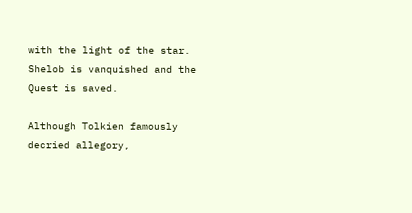with the light of the star. Shelob is vanquished and the Quest is saved.

Although Tolkien famously decried allegory,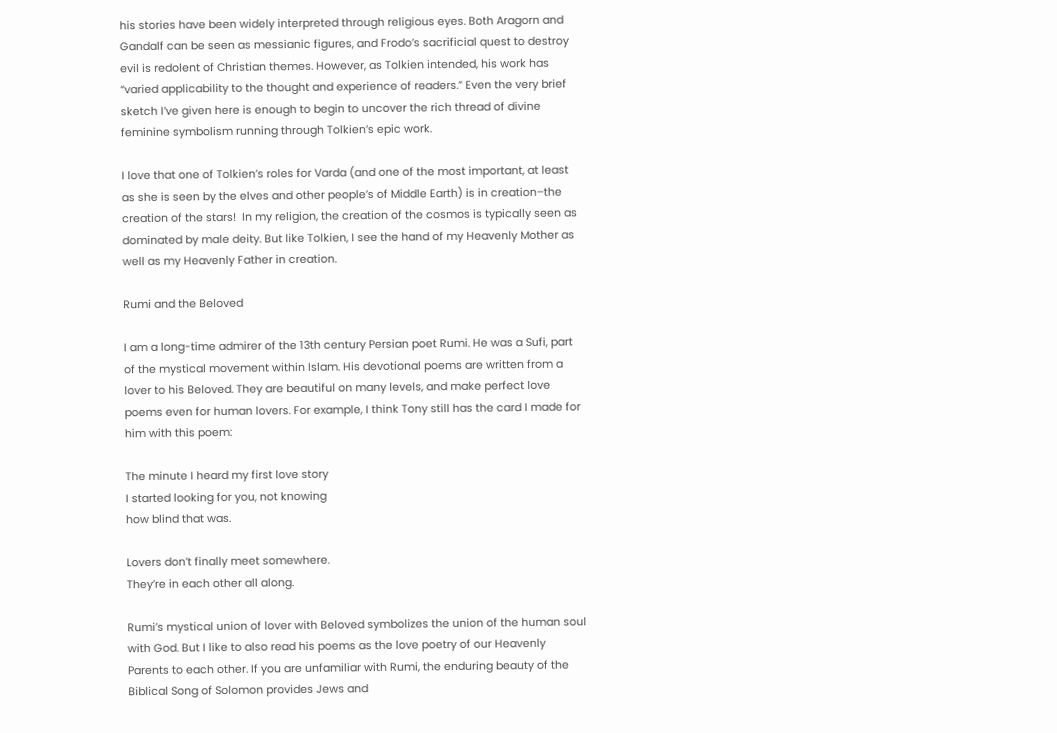his stories have been widely interpreted through religious eyes. Both Aragorn and Gandalf can be seen as messianic figures, and Frodo’s sacrificial quest to destroy evil is redolent of Christian themes. However, as Tolkien intended, his work has “varied applicability to the thought and experience of readers.” Even the very brief sketch I’ve given here is enough to begin to uncover the rich thread of divine feminine symbolism running through Tolkien’s epic work.

I love that one of Tolkien’s roles for Varda (and one of the most important, at least as she is seen by the elves and other people’s of Middle Earth) is in creation–the creation of the stars!  In my religion, the creation of the cosmos is typically seen as dominated by male deity. But like Tolkien, I see the hand of my Heavenly Mother as well as my Heavenly Father in creation.

Rumi and the Beloved

I am a long-time admirer of the 13th century Persian poet Rumi. He was a Sufi, part of the mystical movement within Islam. His devotional poems are written from a lover to his Beloved. They are beautiful on many levels, and make perfect love poems even for human lovers. For example, I think Tony still has the card I made for him with this poem:

The minute I heard my first love story
I started looking for you, not knowing
how blind that was.

Lovers don’t finally meet somewhere.
They’re in each other all along.

Rumi’s mystical union of lover with Beloved symbolizes the union of the human soul with God. But I like to also read his poems as the love poetry of our Heavenly Parents to each other. If you are unfamiliar with Rumi, the enduring beauty of the Biblical Song of Solomon provides Jews and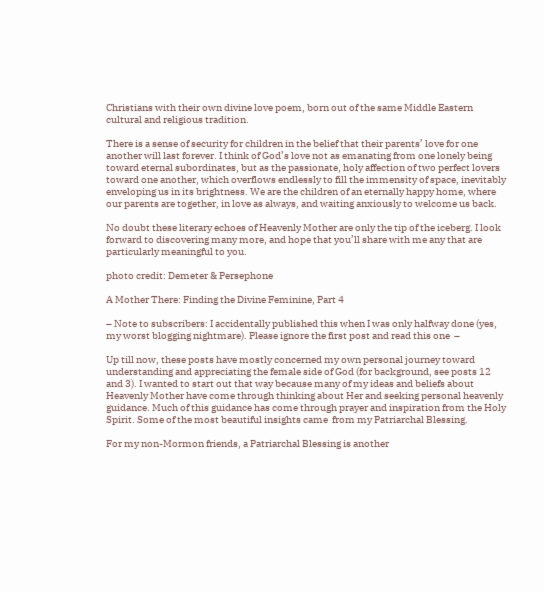Christians with their own divine love poem, born out of the same Middle Eastern cultural and religious tradition.

There is a sense of security for children in the belief that their parents’ love for one another will last forever. I think of God’s love not as emanating from one lonely being toward eternal subordinates, but as the passionate, holy affection of two perfect lovers toward one another, which overflows endlessly to fill the immensity of space, inevitably enveloping us in its brightness. We are the children of an eternally happy home, where our parents are together, in love as always, and waiting anxiously to welcome us back.

No doubt these literary echoes of Heavenly Mother are only the tip of the iceberg. I look forward to discovering many more, and hope that you’ll share with me any that are particularly meaningful to you.

photo credit: Demeter & Persephone

A Mother There: Finding the Divine Feminine, Part 4

– Note to subscribers: I accidentally published this when I was only halfway done (yes, my worst blogging nightmare). Please ignore the first post and read this one  –

Up till now, these posts have mostly concerned my own personal journey toward understanding and appreciating the female side of God (for background, see posts 12 and 3). I wanted to start out that way because many of my ideas and beliefs about Heavenly Mother have come through thinking about Her and seeking personal heavenly guidance. Much of this guidance has come through prayer and inspiration from the Holy Spirit. Some of the most beautiful insights came  from my Patriarchal Blessing.

For my non-Mormon friends, a Patriarchal Blessing is another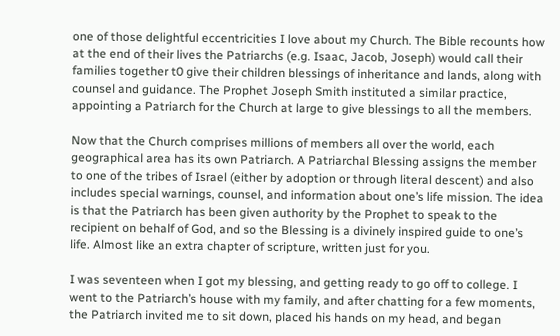one of those delightful eccentricities I love about my Church. The Bible recounts how at the end of their lives the Patriarchs (e.g. Isaac, Jacob, Joseph) would call their families together t0 give their children blessings of inheritance and lands, along with counsel and guidance. The Prophet Joseph Smith instituted a similar practice, appointing a Patriarch for the Church at large to give blessings to all the members.

Now that the Church comprises millions of members all over the world, each geographical area has its own Patriarch. A Patriarchal Blessing assigns the member to one of the tribes of Israel (either by adoption or through literal descent) and also includes special warnings, counsel, and information about one’s life mission. The idea is that the Patriarch has been given authority by the Prophet to speak to the recipient on behalf of God, and so the Blessing is a divinely inspired guide to one’s life. Almost like an extra chapter of scripture, written just for you.

I was seventeen when I got my blessing, and getting ready to go off to college. I went to the Patriarch’s house with my family, and after chatting for a few moments, the Patriarch invited me to sit down, placed his hands on my head, and began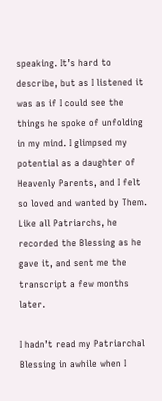speaking. It’s hard to describe, but as I listened it was as if I could see the things he spoke of unfolding in my mind. I glimpsed my potential as a daughter of Heavenly Parents, and I felt so loved and wanted by Them. Like all Patriarchs, he recorded the Blessing as he gave it, and sent me the transcript a few months later.

I hadn’t read my Patriarchal Blessing in awhile when I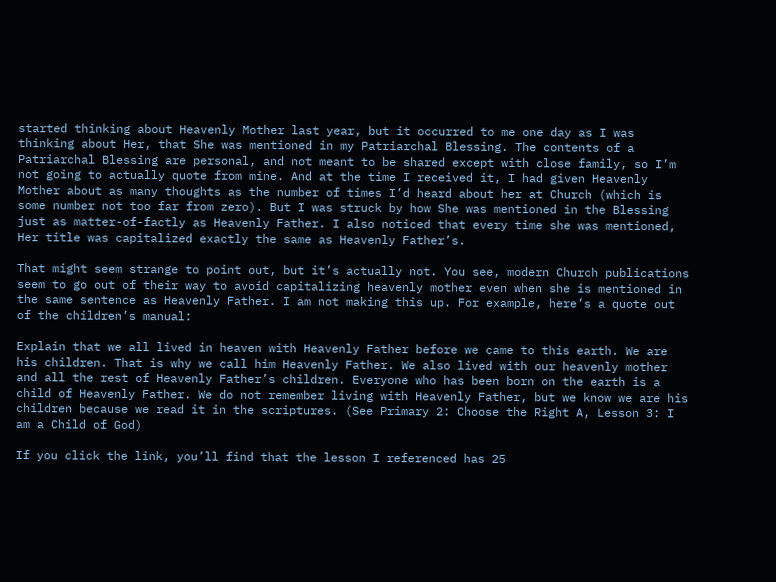started thinking about Heavenly Mother last year, but it occurred to me one day as I was thinking about Her, that She was mentioned in my Patriarchal Blessing. The contents of a Patriarchal Blessing are personal, and not meant to be shared except with close family, so I’m not going to actually quote from mine. And at the time I received it, I had given Heavenly Mother about as many thoughts as the number of times I’d heard about her at Church (which is some number not too far from zero). But I was struck by how She was mentioned in the Blessing just as matter-of-factly as Heavenly Father. I also noticed that every time she was mentioned, Her title was capitalized exactly the same as Heavenly Father’s.

That might seem strange to point out, but it’s actually not. You see, modern Church publications seem to go out of their way to avoid capitalizing heavenly mother even when she is mentioned in the same sentence as Heavenly Father. I am not making this up. For example, here’s a quote out of the children’s manual:

Explain that we all lived in heaven with Heavenly Father before we came to this earth. We are his children. That is why we call him Heavenly Father. We also lived with our heavenly mother and all the rest of Heavenly Father’s children. Everyone who has been born on the earth is a child of Heavenly Father. We do not remember living with Heavenly Father, but we know we are his children because we read it in the scriptures. (See Primary 2: Choose the Right A, Lesson 3: I am a Child of God)

If you click the link, you’ll find that the lesson I referenced has 25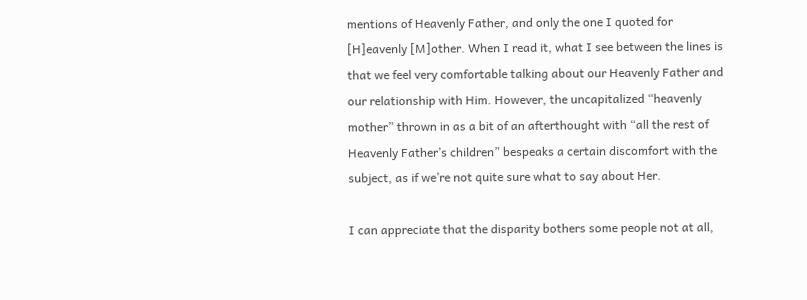mentions of Heavenly Father, and only the one I quoted for [H]eavenly [M]other. When I read it, what I see between the lines is that we feel very comfortable talking about our Heavenly Father and our relationship with Him. However, the uncapitalized “heavenly mother” thrown in as a bit of an afterthought with “all the rest of Heavenly Father’s children” bespeaks a certain discomfort with the subject, as if we’re not quite sure what to say about Her.

I can appreciate that the disparity bothers some people not at all,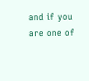and if you are one of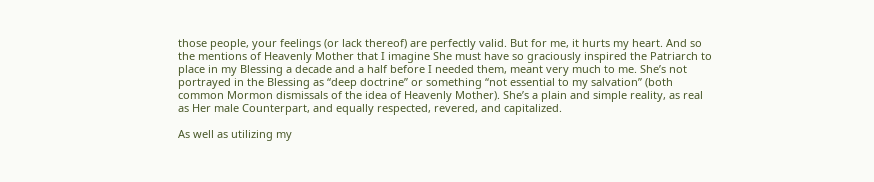those people, your feelings (or lack thereof) are perfectly valid. But for me, it hurts my heart. And so the mentions of Heavenly Mother that I imagine She must have so graciously inspired the Patriarch to place in my Blessing a decade and a half before I needed them, meant very much to me. She’s not portrayed in the Blessing as “deep doctrine” or something “not essential to my salvation” (both common Mormon dismissals of the idea of Heavenly Mother). She’s a plain and simple reality, as real as Her male Counterpart, and equally respected, revered, and capitalized.

As well as utilizing my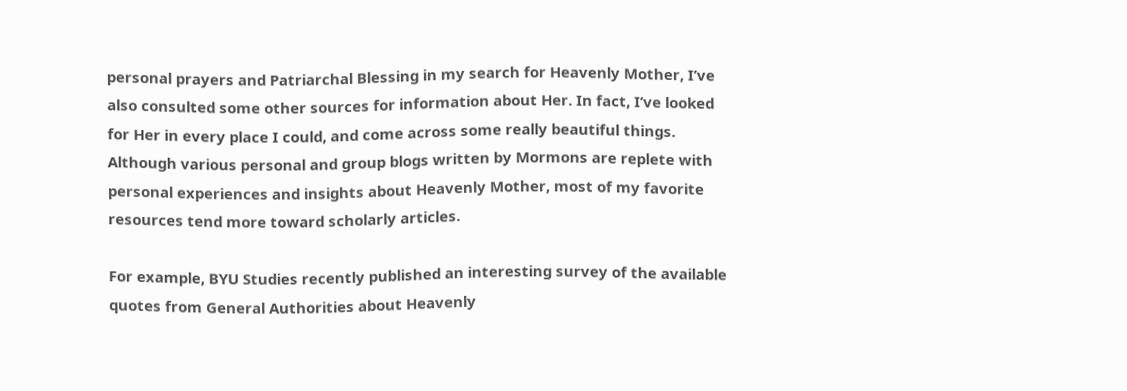personal prayers and Patriarchal Blessing in my search for Heavenly Mother, I’ve also consulted some other sources for information about Her. In fact, I’ve looked for Her in every place I could, and come across some really beautiful things. Although various personal and group blogs written by Mormons are replete with personal experiences and insights about Heavenly Mother, most of my favorite resources tend more toward scholarly articles.

For example, BYU Studies recently published an interesting survey of the available quotes from General Authorities about Heavenly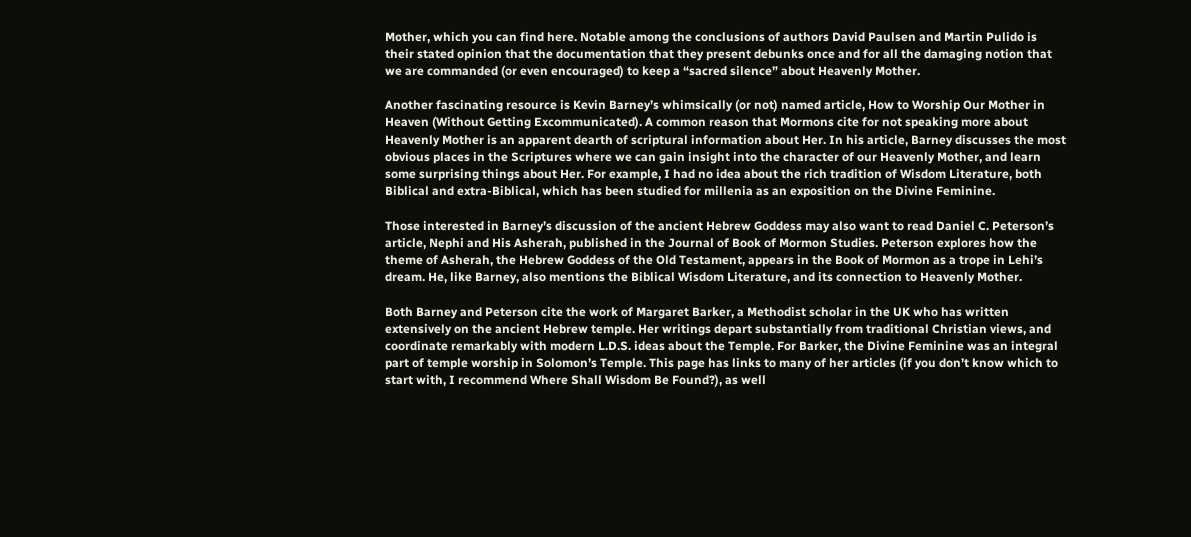Mother, which you can find here. Notable among the conclusions of authors David Paulsen and Martin Pulido is their stated opinion that the documentation that they present debunks once and for all the damaging notion that we are commanded (or even encouraged) to keep a “sacred silence” about Heavenly Mother.

Another fascinating resource is Kevin Barney’s whimsically (or not) named article, How to Worship Our Mother in Heaven (Without Getting Excommunicated). A common reason that Mormons cite for not speaking more about Heavenly Mother is an apparent dearth of scriptural information about Her. In his article, Barney discusses the most obvious places in the Scriptures where we can gain insight into the character of our Heavenly Mother, and learn some surprising things about Her. For example, I had no idea about the rich tradition of Wisdom Literature, both Biblical and extra-Biblical, which has been studied for millenia as an exposition on the Divine Feminine.

Those interested in Barney’s discussion of the ancient Hebrew Goddess may also want to read Daniel C. Peterson’s article, Nephi and His Asherah, published in the Journal of Book of Mormon Studies. Peterson explores how the theme of Asherah, the Hebrew Goddess of the Old Testament, appears in the Book of Mormon as a trope in Lehi’s dream. He, like Barney, also mentions the Biblical Wisdom Literature, and its connection to Heavenly Mother.

Both Barney and Peterson cite the work of Margaret Barker, a Methodist scholar in the UK who has written extensively on the ancient Hebrew temple. Her writings depart substantially from traditional Christian views, and coordinate remarkably with modern L.D.S. ideas about the Temple. For Barker, the Divine Feminine was an integral part of temple worship in Solomon’s Temple. This page has links to many of her articles (if you don’t know which to start with, I recommend Where Shall Wisdom Be Found?), as well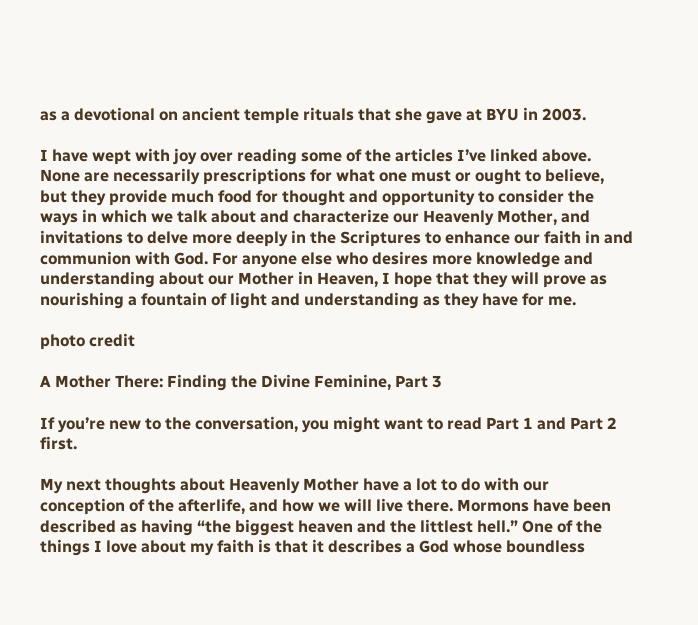as a devotional on ancient temple rituals that she gave at BYU in 2003.

I have wept with joy over reading some of the articles I’ve linked above. None are necessarily prescriptions for what one must or ought to believe, but they provide much food for thought and opportunity to consider the ways in which we talk about and characterize our Heavenly Mother, and invitations to delve more deeply in the Scriptures to enhance our faith in and communion with God. For anyone else who desires more knowledge and understanding about our Mother in Heaven, I hope that they will prove as nourishing a fountain of light and understanding as they have for me.

photo credit

A Mother There: Finding the Divine Feminine, Part 3

If you’re new to the conversation, you might want to read Part 1 and Part 2 first.

My next thoughts about Heavenly Mother have a lot to do with our conception of the afterlife, and how we will live there. Mormons have been described as having “the biggest heaven and the littlest hell.” One of the things I love about my faith is that it describes a God whose boundless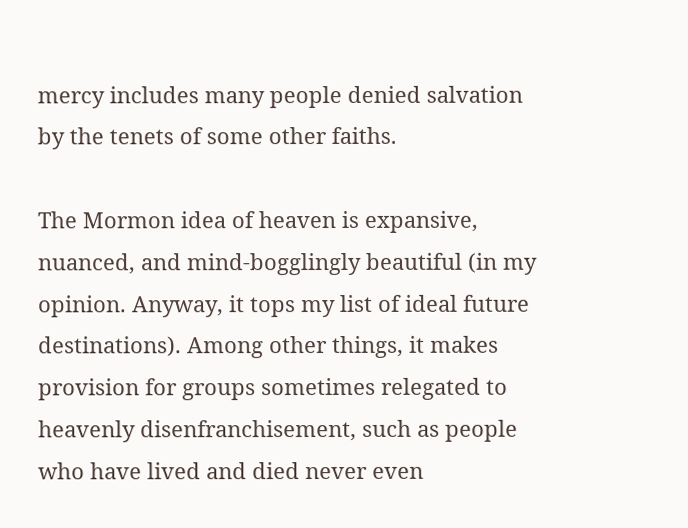mercy includes many people denied salvation by the tenets of some other faiths.

The Mormon idea of heaven is expansive, nuanced, and mind-bogglingly beautiful (in my opinion. Anyway, it tops my list of ideal future destinations). Among other things, it makes provision for groups sometimes relegated to heavenly disenfranchisement, such as people who have lived and died never even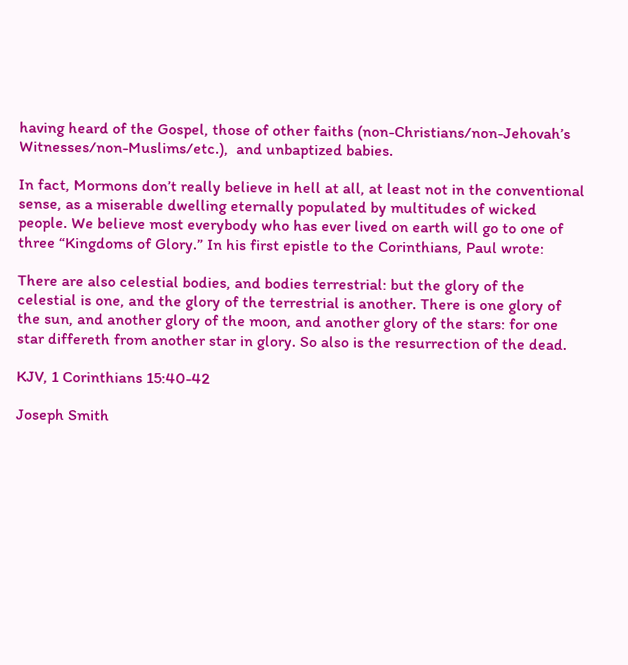having heard of the Gospel, those of other faiths (non-Christians/non-Jehovah’s Witnesses/non-Muslims/etc.),  and unbaptized babies.

In fact, Mormons don’t really believe in hell at all, at least not in the conventional sense, as a miserable dwelling eternally populated by multitudes of wicked people. We believe most everybody who has ever lived on earth will go to one of three “Kingdoms of Glory.” In his first epistle to the Corinthians, Paul wrote:

There are also celestial bodies, and bodies terrestrial: but the glory of the celestial is one, and the glory of the terrestrial is another. There is one glory of the sun, and another glory of the moon, and another glory of the stars: for one star differeth from another star in glory. So also is the resurrection of the dead.

KJV, 1 Corinthians 15:40-42

Joseph Smith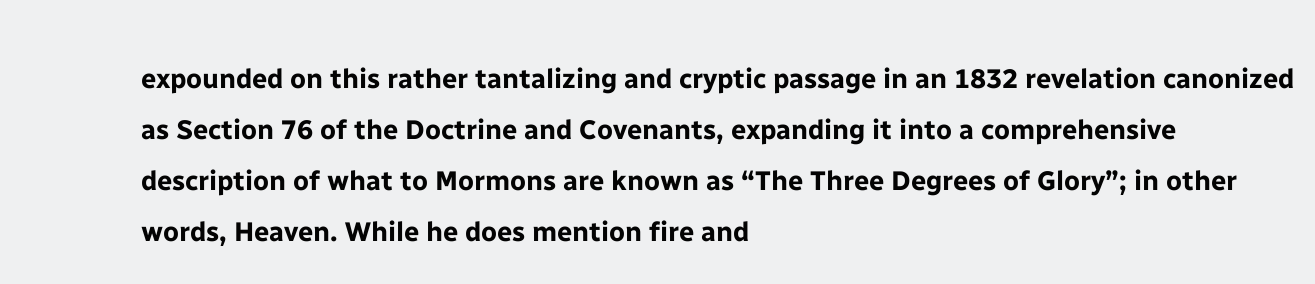expounded on this rather tantalizing and cryptic passage in an 1832 revelation canonized as Section 76 of the Doctrine and Covenants, expanding it into a comprehensive description of what to Mormons are known as “The Three Degrees of Glory”; in other words, Heaven. While he does mention fire and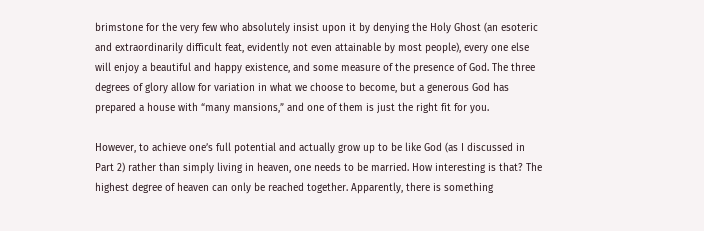brimstone for the very few who absolutely insist upon it by denying the Holy Ghost (an esoteric and extraordinarily difficult feat, evidently not even attainable by most people), every one else will enjoy a beautiful and happy existence, and some measure of the presence of God. The three degrees of glory allow for variation in what we choose to become, but a generous God has prepared a house with “many mansions,” and one of them is just the right fit for you.

However, to achieve one’s full potential and actually grow up to be like God (as I discussed in Part 2) rather than simply living in heaven, one needs to be married. How interesting is that? The highest degree of heaven can only be reached together. Apparently, there is something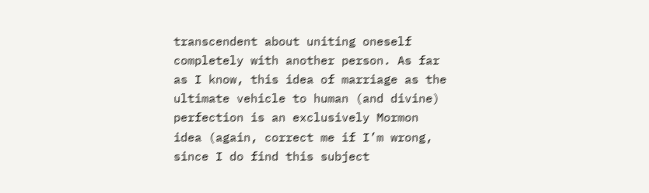transcendent about uniting oneself completely with another person. As far as I know, this idea of marriage as the ultimate vehicle to human (and divine) perfection is an exclusively Mormon idea (again, correct me if I’m wrong, since I do find this subject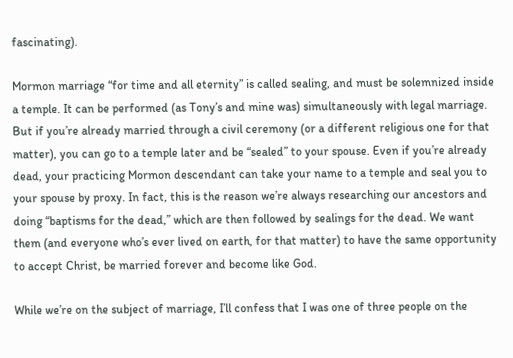fascinating).

Mormon marriage “for time and all eternity” is called sealing, and must be solemnized inside a temple. It can be performed (as Tony’s and mine was) simultaneously with legal marriage. But if you’re already married through a civil ceremony (or a different religious one for that matter), you can go to a temple later and be “sealed” to your spouse. Even if you’re already dead, your practicing Mormon descendant can take your name to a temple and seal you to your spouse by proxy. In fact, this is the reason we’re always researching our ancestors and doing “baptisms for the dead,” which are then followed by sealings for the dead. We want them (and everyone who’s ever lived on earth, for that matter) to have the same opportunity to accept Christ, be married forever and become like God.

While we’re on the subject of marriage, I’ll confess that I was one of three people on the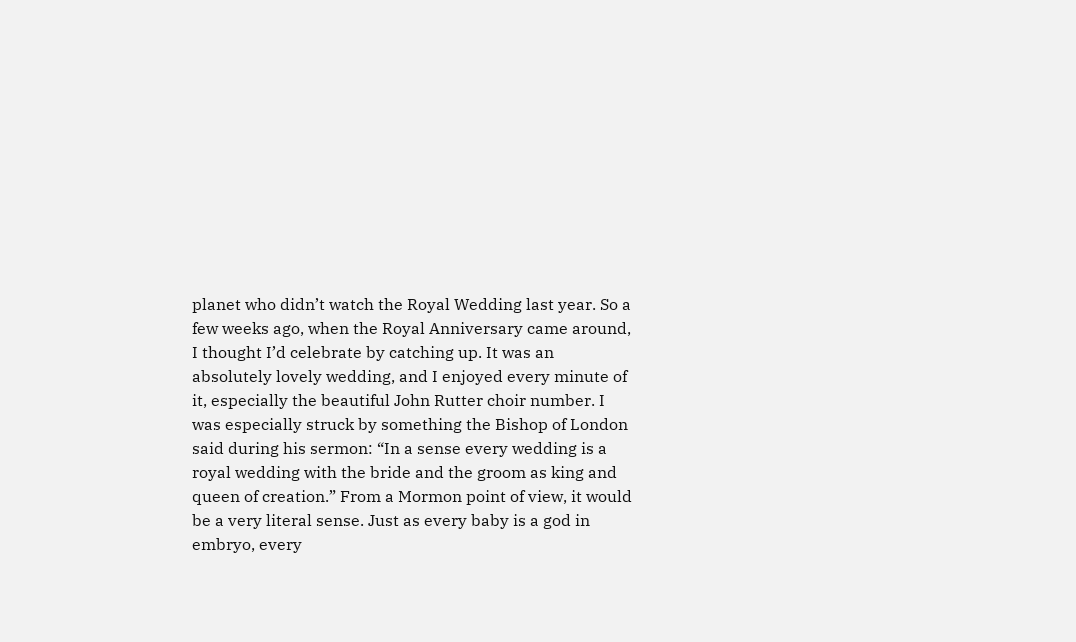planet who didn’t watch the Royal Wedding last year. So a few weeks ago, when the Royal Anniversary came around, I thought I’d celebrate by catching up. It was an absolutely lovely wedding, and I enjoyed every minute of it, especially the beautiful John Rutter choir number. I was especially struck by something the Bishop of London said during his sermon: “In a sense every wedding is a royal wedding with the bride and the groom as king and queen of creation.” From a Mormon point of view, it would be a very literal sense. Just as every baby is a god in embryo, every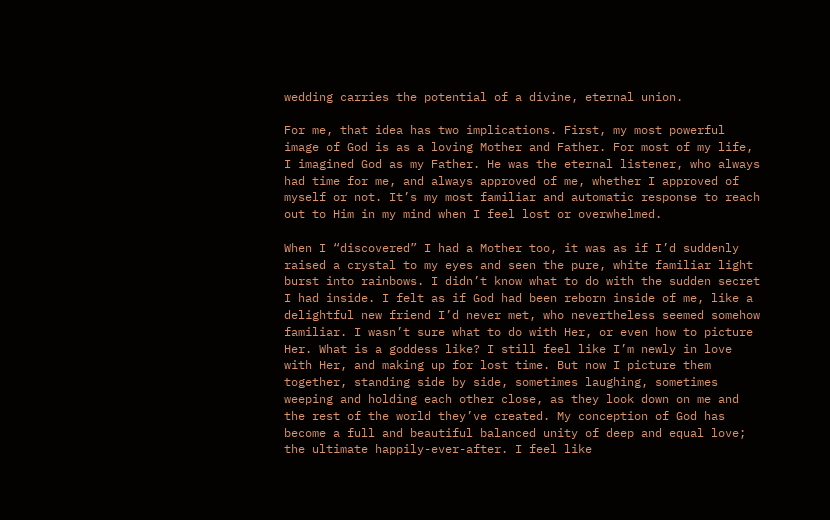wedding carries the potential of a divine, eternal union.

For me, that idea has two implications. First, my most powerful image of God is as a loving Mother and Father. For most of my life, I imagined God as my Father. He was the eternal listener, who always had time for me, and always approved of me, whether I approved of myself or not. It’s my most familiar and automatic response to reach out to Him in my mind when I feel lost or overwhelmed.

When I “discovered” I had a Mother too, it was as if I’d suddenly raised a crystal to my eyes and seen the pure, white familiar light burst into rainbows. I didn’t know what to do with the sudden secret I had inside. I felt as if God had been reborn inside of me, like a delightful new friend I’d never met, who nevertheless seemed somehow familiar. I wasn’t sure what to do with Her, or even how to picture Her. What is a goddess like? I still feel like I’m newly in love with Her, and making up for lost time. But now I picture them together, standing side by side, sometimes laughing, sometimes weeping and holding each other close, as they look down on me and the rest of the world they’ve created. My conception of God has become a full and beautiful balanced unity of deep and equal love; the ultimate happily-ever-after. I feel like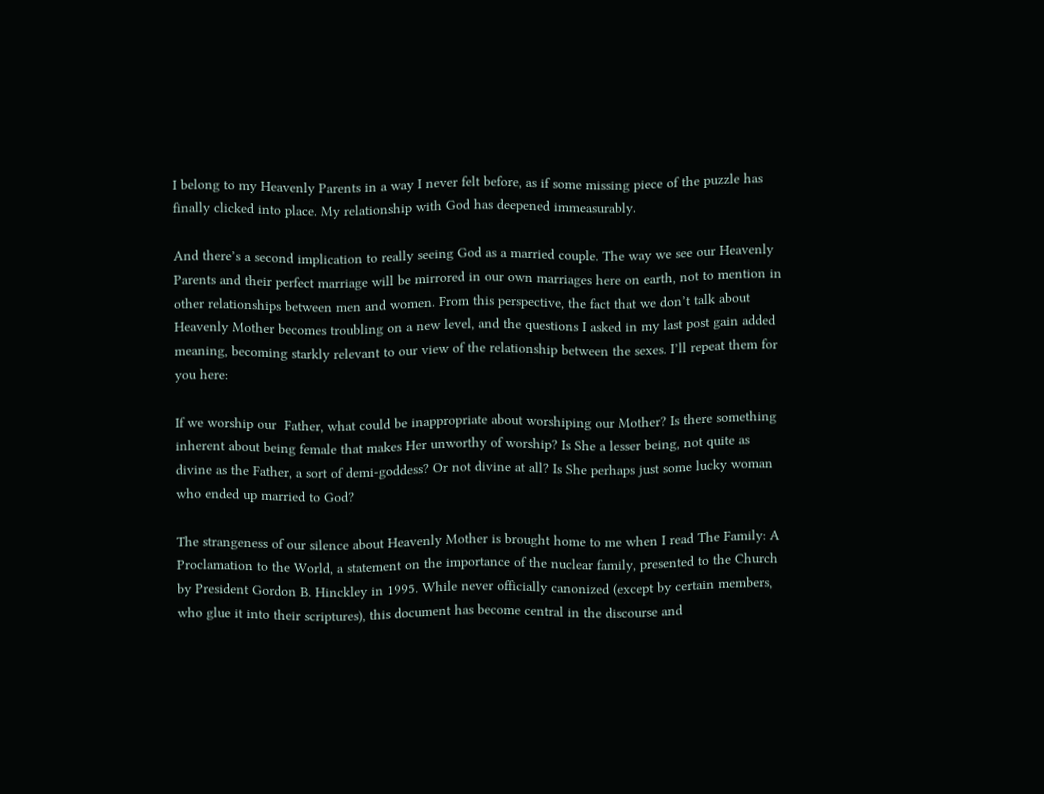I belong to my Heavenly Parents in a way I never felt before, as if some missing piece of the puzzle has finally clicked into place. My relationship with God has deepened immeasurably.

And there’s a second implication to really seeing God as a married couple. The way we see our Heavenly Parents and their perfect marriage will be mirrored in our own marriages here on earth, not to mention in other relationships between men and women. From this perspective, the fact that we don’t talk about Heavenly Mother becomes troubling on a new level, and the questions I asked in my last post gain added meaning, becoming starkly relevant to our view of the relationship between the sexes. I’ll repeat them for you here:

If we worship our  Father, what could be inappropriate about worshiping our Mother? Is there something inherent about being female that makes Her unworthy of worship? Is She a lesser being, not quite as divine as the Father, a sort of demi-goddess? Or not divine at all? Is She perhaps just some lucky woman who ended up married to God?

The strangeness of our silence about Heavenly Mother is brought home to me when I read The Family: A Proclamation to the World, a statement on the importance of the nuclear family, presented to the Church by President Gordon B. Hinckley in 1995. While never officially canonized (except by certain members, who glue it into their scriptures), this document has become central in the discourse and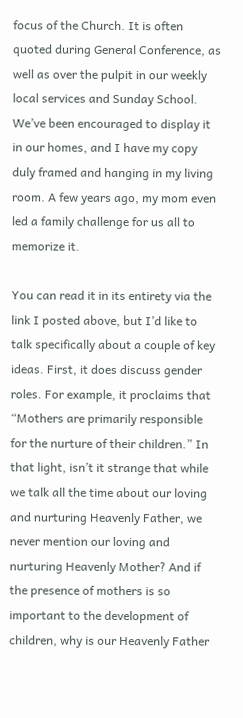focus of the Church. It is often quoted during General Conference, as well as over the pulpit in our weekly local services and Sunday School. We’ve been encouraged to display it in our homes, and I have my copy duly framed and hanging in my living room. A few years ago, my mom even led a family challenge for us all to memorize it.

You can read it in its entirety via the link I posted above, but I’d like to talk specifically about a couple of key ideas. First, it does discuss gender roles. For example, it proclaims that “Mothers are primarily responsible for the nurture of their children.” In that light, isn’t it strange that while we talk all the time about our loving and nurturing Heavenly Father, we never mention our loving and nurturing Heavenly Mother? And if the presence of mothers is so important to the development of children, why is our Heavenly Father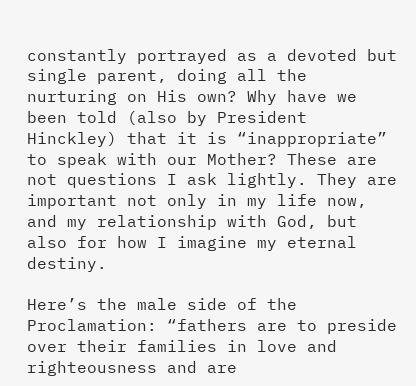constantly portrayed as a devoted but single parent, doing all the nurturing on His own? Why have we been told (also by President Hinckley) that it is “inappropriate” to speak with our Mother? These are not questions I ask lightly. They are important not only in my life now, and my relationship with God, but also for how I imagine my eternal destiny.

Here’s the male side of the Proclamation: “fathers are to preside over their families in love and righteousness and are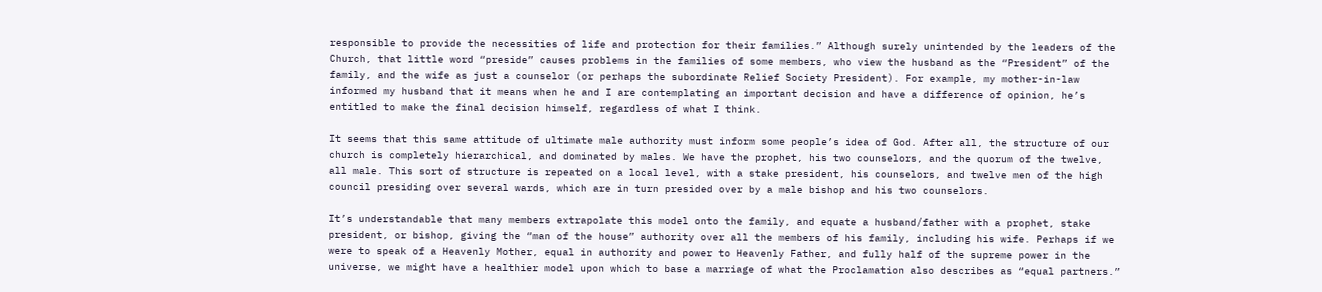responsible to provide the necessities of life and protection for their families.” Although surely unintended by the leaders of the Church, that little word “preside” causes problems in the families of some members, who view the husband as the “President” of the family, and the wife as just a counselor (or perhaps the subordinate Relief Society President). For example, my mother-in-law informed my husband that it means when he and I are contemplating an important decision and have a difference of opinion, he’s entitled to make the final decision himself, regardless of what I think.

It seems that this same attitude of ultimate male authority must inform some people’s idea of God. After all, the structure of our church is completely hierarchical, and dominated by males. We have the prophet, his two counselors, and the quorum of the twelve, all male. This sort of structure is repeated on a local level, with a stake president, his counselors, and twelve men of the high council presiding over several wards, which are in turn presided over by a male bishop and his two counselors.

It’s understandable that many members extrapolate this model onto the family, and equate a husband/father with a prophet, stake president, or bishop, giving the “man of the house” authority over all the members of his family, including his wife. Perhaps if we were to speak of a Heavenly Mother, equal in authority and power to Heavenly Father, and fully half of the supreme power in the universe, we might have a healthier model upon which to base a marriage of what the Proclamation also describes as “equal partners.”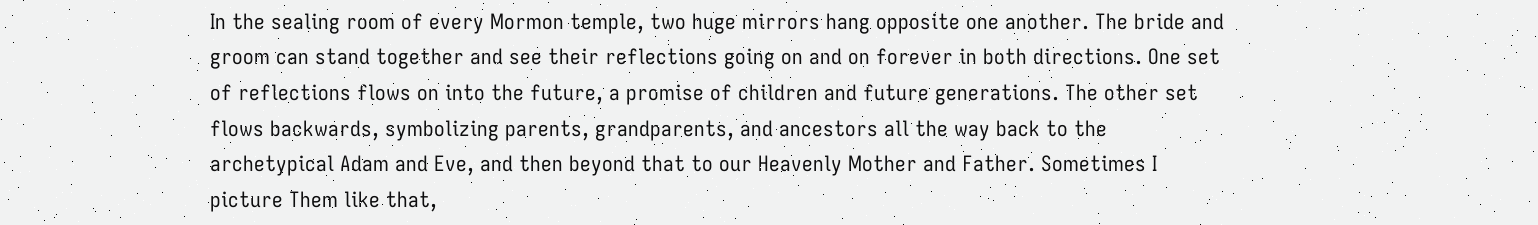In the sealing room of every Mormon temple, two huge mirrors hang opposite one another. The bride and groom can stand together and see their reflections going on and on forever in both directions. One set of reflections flows on into the future, a promise of children and future generations. The other set flows backwards, symbolizing parents, grandparents, and ancestors all the way back to the archetypical Adam and Eve, and then beyond that to our Heavenly Mother and Father. Sometimes I picture Them like that,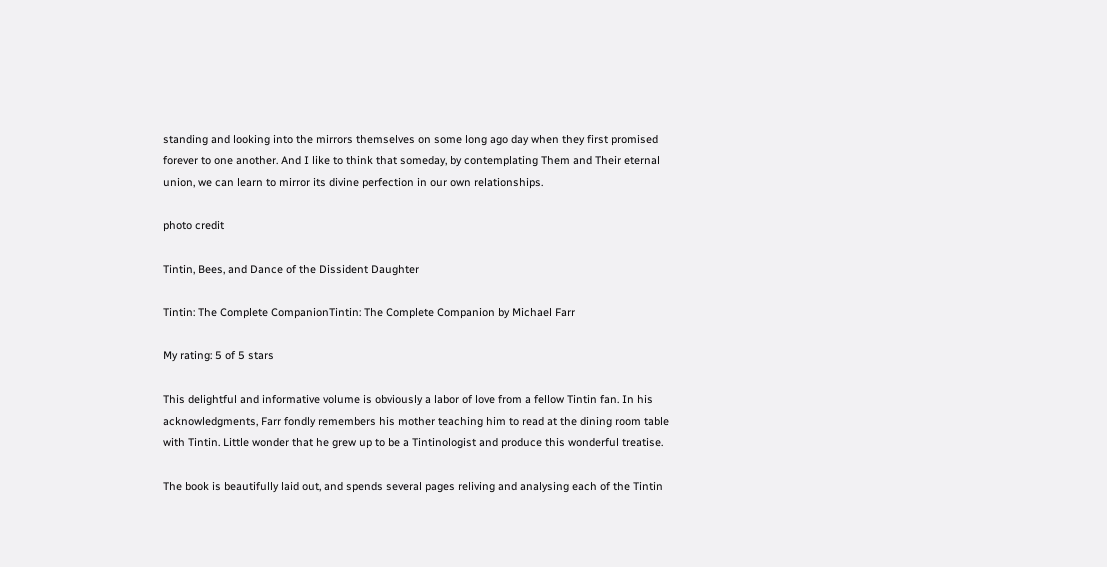standing and looking into the mirrors themselves on some long ago day when they first promised forever to one another. And I like to think that someday, by contemplating Them and Their eternal union, we can learn to mirror its divine perfection in our own relationships.

photo credit

Tintin, Bees, and Dance of the Dissident Daughter

Tintin: The Complete CompanionTintin: The Complete Companion by Michael Farr

My rating: 5 of 5 stars

This delightful and informative volume is obviously a labor of love from a fellow Tintin fan. In his acknowledgments, Farr fondly remembers his mother teaching him to read at the dining room table with Tintin. Little wonder that he grew up to be a Tintinologist and produce this wonderful treatise.

The book is beautifully laid out, and spends several pages reliving and analysing each of the Tintin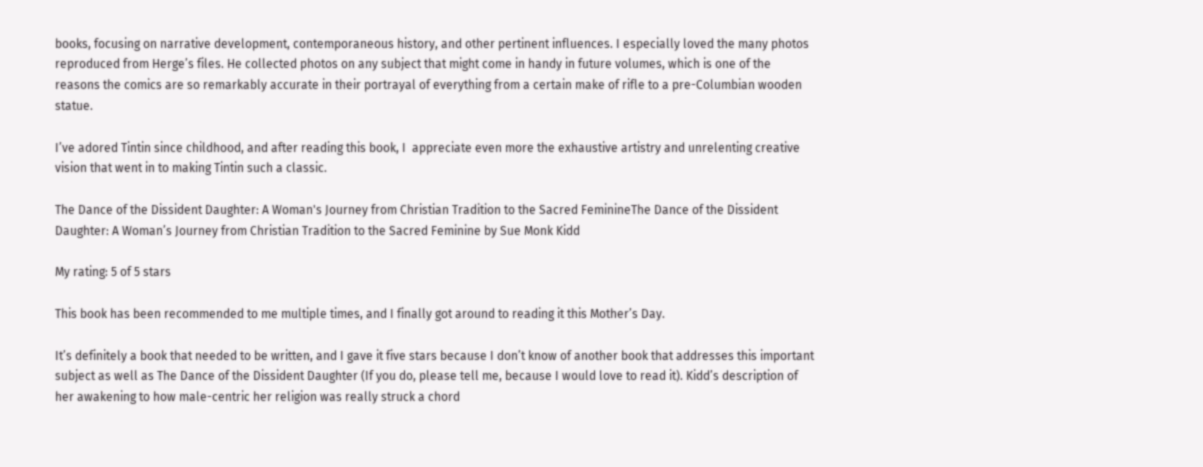books, focusing on narrative development, contemporaneous history, and other pertinent influences. I especially loved the many photos reproduced from Herge’s files. He collected photos on any subject that might come in handy in future volumes, which is one of the reasons the comics are so remarkably accurate in their portrayal of everything from a certain make of rifle to a pre-Columbian wooden statue.

I’ve adored Tintin since childhood, and after reading this book, I  appreciate even more the exhaustive artistry and unrelenting creative vision that went in to making Tintin such a classic.

The Dance of the Dissident Daughter: A Woman's Journey from Christian Tradition to the Sacred FeminineThe Dance of the Dissident Daughter: A Woman’s Journey from Christian Tradition to the Sacred Feminine by Sue Monk Kidd

My rating: 5 of 5 stars

This book has been recommended to me multiple times, and I finally got around to reading it this Mother’s Day.

It’s definitely a book that needed to be written, and I gave it five stars because I don’t know of another book that addresses this important subject as well as The Dance of the Dissident Daughter (If you do, please tell me, because I would love to read it). Kidd’s description of her awakening to how male-centric her religion was really struck a chord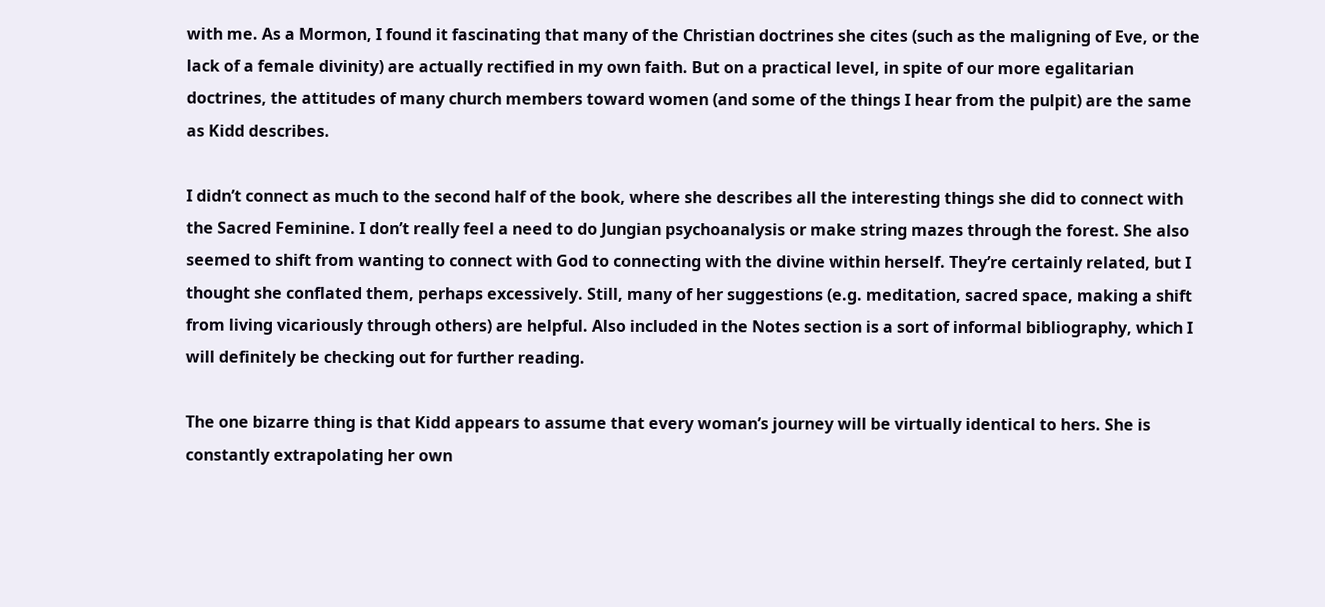with me. As a Mormon, I found it fascinating that many of the Christian doctrines she cites (such as the maligning of Eve, or the lack of a female divinity) are actually rectified in my own faith. But on a practical level, in spite of our more egalitarian doctrines, the attitudes of many church members toward women (and some of the things I hear from the pulpit) are the same as Kidd describes.

I didn’t connect as much to the second half of the book, where she describes all the interesting things she did to connect with the Sacred Feminine. I don’t really feel a need to do Jungian psychoanalysis or make string mazes through the forest. She also seemed to shift from wanting to connect with God to connecting with the divine within herself. They’re certainly related, but I thought she conflated them, perhaps excessively. Still, many of her suggestions (e.g. meditation, sacred space, making a shift from living vicariously through others) are helpful. Also included in the Notes section is a sort of informal bibliography, which I will definitely be checking out for further reading.

The one bizarre thing is that Kidd appears to assume that every woman’s journey will be virtually identical to hers. She is constantly extrapolating her own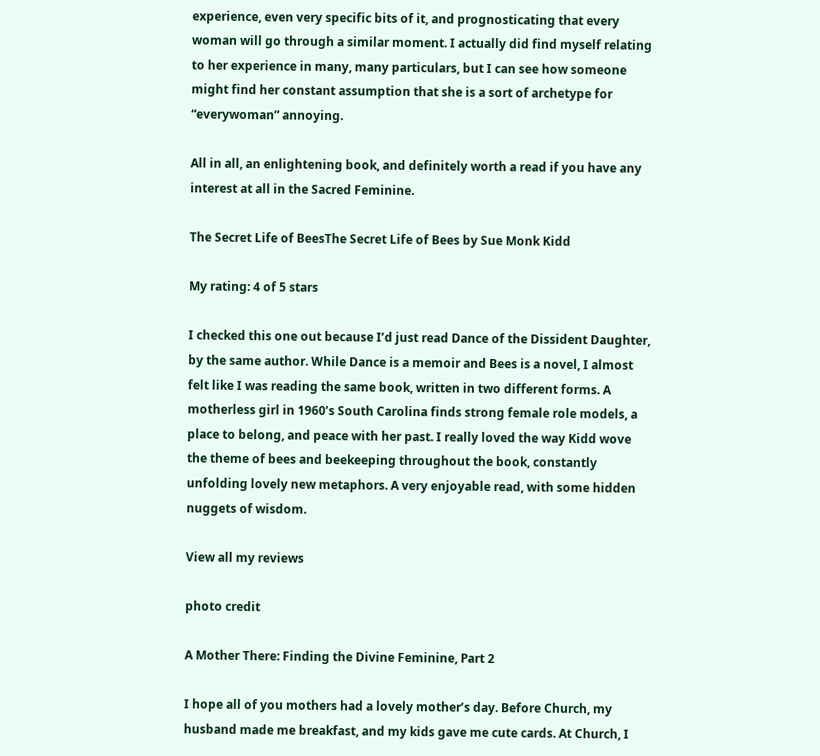experience, even very specific bits of it, and prognosticating that every woman will go through a similar moment. I actually did find myself relating to her experience in many, many particulars, but I can see how someone might find her constant assumption that she is a sort of archetype for “everywoman” annoying.

All in all, an enlightening book, and definitely worth a read if you have any interest at all in the Sacred Feminine.

The Secret Life of BeesThe Secret Life of Bees by Sue Monk Kidd

My rating: 4 of 5 stars

I checked this one out because I’d just read Dance of the Dissident Daughter, by the same author. While Dance is a memoir and Bees is a novel, I almost felt like I was reading the same book, written in two different forms. A motherless girl in 1960’s South Carolina finds strong female role models, a place to belong, and peace with her past. I really loved the way Kidd wove the theme of bees and beekeeping throughout the book, constantly unfolding lovely new metaphors. A very enjoyable read, with some hidden nuggets of wisdom.

View all my reviews

photo credit

A Mother There: Finding the Divine Feminine, Part 2

I hope all of you mothers had a lovely mother’s day. Before Church, my husband made me breakfast, and my kids gave me cute cards. At Church, I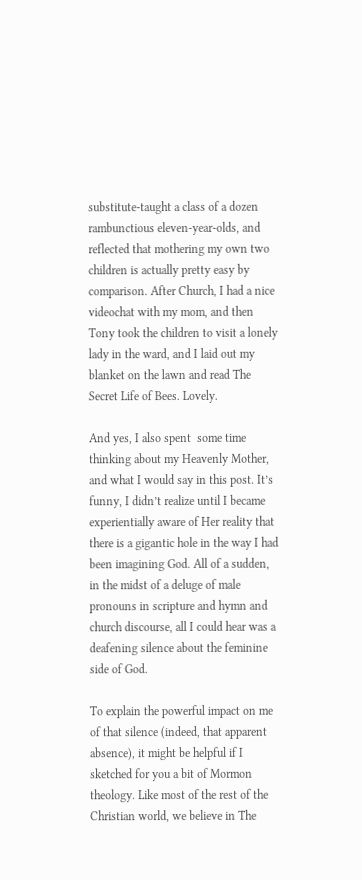substitute-taught a class of a dozen rambunctious eleven-year-olds, and reflected that mothering my own two children is actually pretty easy by comparison. After Church, I had a nice videochat with my mom, and then Tony took the children to visit a lonely lady in the ward, and I laid out my blanket on the lawn and read The Secret Life of Bees. Lovely.

And yes, I also spent  some time thinking about my Heavenly Mother, and what I would say in this post. It’s funny, I didn’t realize until I became experientially aware of Her reality that there is a gigantic hole in the way I had been imagining God. All of a sudden, in the midst of a deluge of male pronouns in scripture and hymn and church discourse, all I could hear was a deafening silence about the feminine side of God.

To explain the powerful impact on me of that silence (indeed, that apparent absence), it might be helpful if I sketched for you a bit of Mormon theology. Like most of the rest of the Christian world, we believe in The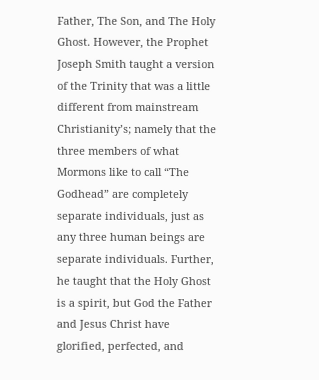Father, The Son, and The Holy Ghost. However, the Prophet Joseph Smith taught a version of the Trinity that was a little different from mainstream Christianity’s; namely that the three members of what Mormons like to call “The Godhead” are completely separate individuals, just as any three human beings are separate individuals. Further, he taught that the Holy Ghost is a spirit, but God the Father and Jesus Christ have glorified, perfected, and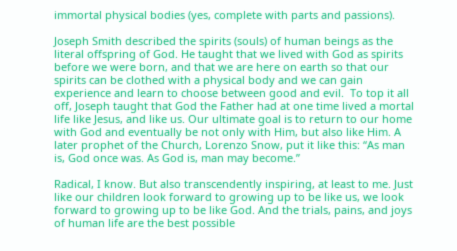immortal physical bodies (yes, complete with parts and passions).

Joseph Smith described the spirits (souls) of human beings as the literal offspring of God. He taught that we lived with God as spirits before we were born, and that we are here on earth so that our spirits can be clothed with a physical body and we can gain experience and learn to choose between good and evil.  To top it all off, Joseph taught that God the Father had at one time lived a mortal life like Jesus, and like us. Our ultimate goal is to return to our home with God and eventually be not only with Him, but also like Him. A later prophet of the Church, Lorenzo Snow, put it like this: “As man is, God once was. As God is, man may become.”

Radical, I know. But also transcendently inspiring, at least to me. Just like our children look forward to growing up to be like us, we look forward to growing up to be like God. And the trials, pains, and joys of human life are the best possible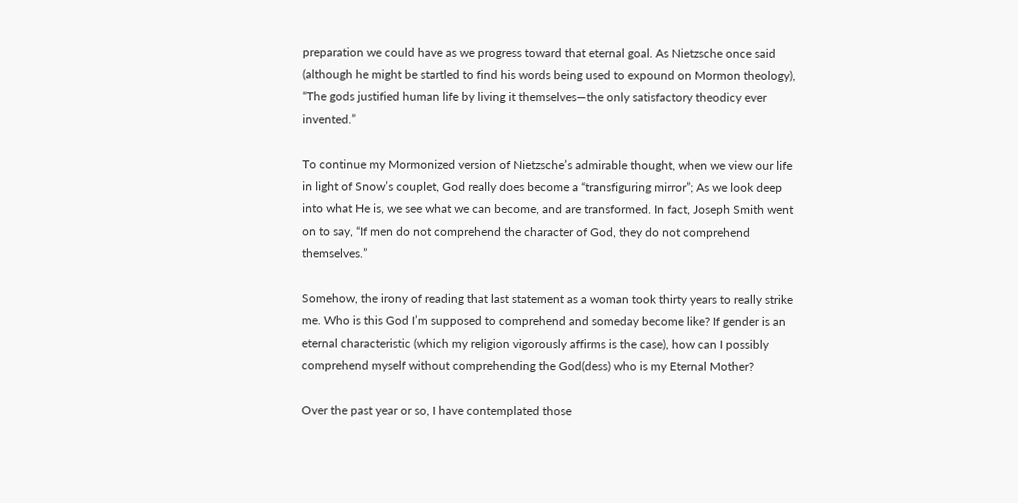preparation we could have as we progress toward that eternal goal. As Nietzsche once said (although he might be startled to find his words being used to expound on Mormon theology), “The gods justified human life by living it themselves—the only satisfactory theodicy ever invented.”

To continue my Mormonized version of Nietzsche’s admirable thought, when we view our life in light of Snow’s couplet, God really does become a “transfiguring mirror”; As we look deep into what He is, we see what we can become, and are transformed. In fact, Joseph Smith went on to say, “If men do not comprehend the character of God, they do not comprehend themselves.”

Somehow, the irony of reading that last statement as a woman took thirty years to really strike me. Who is this God I’m supposed to comprehend and someday become like? If gender is an eternal characteristic (which my religion vigorously affirms is the case), how can I possibly comprehend myself without comprehending the God(dess) who is my Eternal Mother?

Over the past year or so, I have contemplated those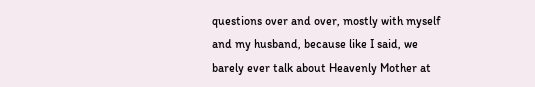questions over and over, mostly with myself and my husband, because like I said, we barely ever talk about Heavenly Mother at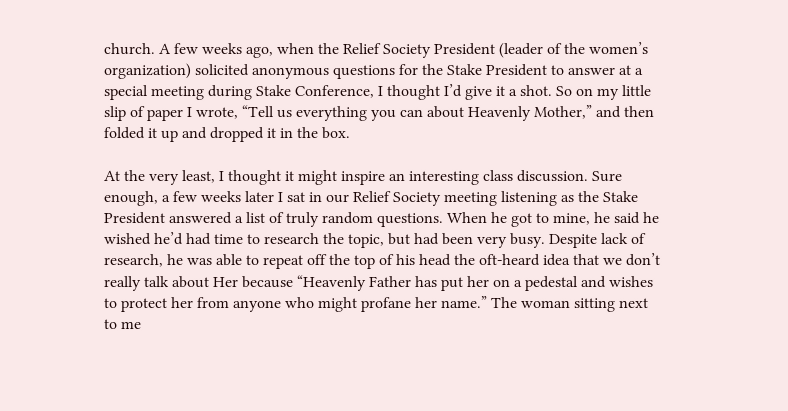church. A few weeks ago, when the Relief Society President (leader of the women’s organization) solicited anonymous questions for the Stake President to answer at a special meeting during Stake Conference, I thought I’d give it a shot. So on my little slip of paper I wrote, “Tell us everything you can about Heavenly Mother,” and then folded it up and dropped it in the box.

At the very least, I thought it might inspire an interesting class discussion. Sure enough, a few weeks later I sat in our Relief Society meeting listening as the Stake President answered a list of truly random questions. When he got to mine, he said he wished he’d had time to research the topic, but had been very busy. Despite lack of research, he was able to repeat off the top of his head the oft-heard idea that we don’t really talk about Her because “Heavenly Father has put her on a pedestal and wishes to protect her from anyone who might profane her name.” The woman sitting next to me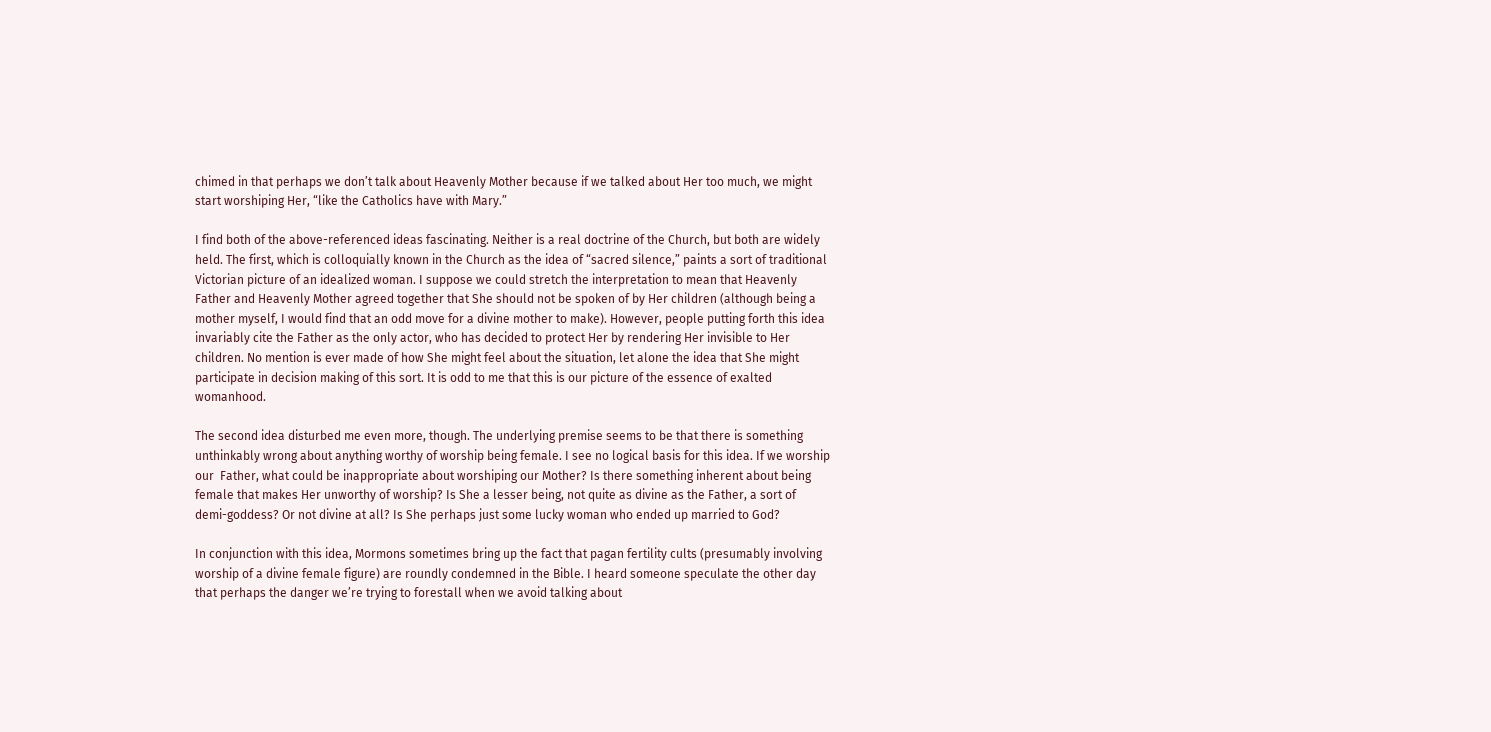chimed in that perhaps we don’t talk about Heavenly Mother because if we talked about Her too much, we might start worshiping Her, “like the Catholics have with Mary.”

I find both of the above-referenced ideas fascinating. Neither is a real doctrine of the Church, but both are widely held. The first, which is colloquially known in the Church as the idea of “sacred silence,” paints a sort of traditional Victorian picture of an idealized woman. I suppose we could stretch the interpretation to mean that Heavenly Father and Heavenly Mother agreed together that She should not be spoken of by Her children (although being a mother myself, I would find that an odd move for a divine mother to make). However, people putting forth this idea invariably cite the Father as the only actor, who has decided to protect Her by rendering Her invisible to Her children. No mention is ever made of how She might feel about the situation, let alone the idea that She might participate in decision making of this sort. It is odd to me that this is our picture of the essence of exalted womanhood.

The second idea disturbed me even more, though. The underlying premise seems to be that there is something unthinkably wrong about anything worthy of worship being female. I see no logical basis for this idea. If we worship our  Father, what could be inappropriate about worshiping our Mother? Is there something inherent about being female that makes Her unworthy of worship? Is She a lesser being, not quite as divine as the Father, a sort of demi-goddess? Or not divine at all? Is She perhaps just some lucky woman who ended up married to God?

In conjunction with this idea, Mormons sometimes bring up the fact that pagan fertility cults (presumably involving worship of a divine female figure) are roundly condemned in the Bible. I heard someone speculate the other day that perhaps the danger we’re trying to forestall when we avoid talking about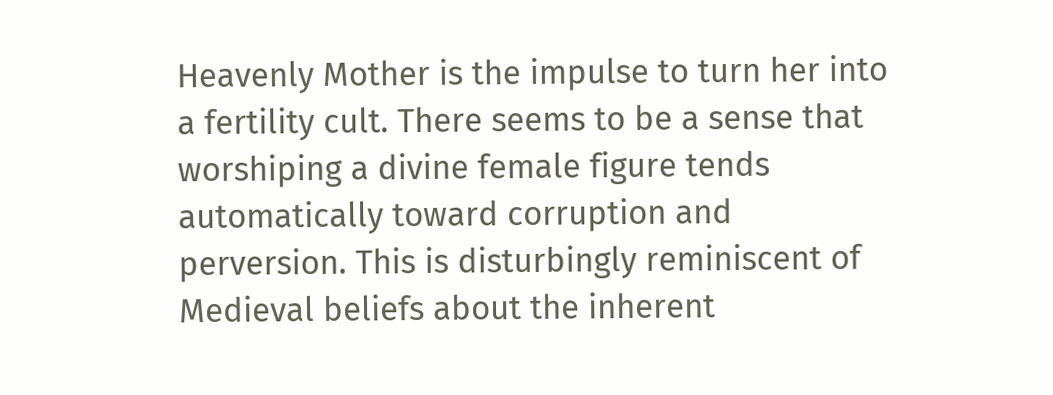Heavenly Mother is the impulse to turn her into a fertility cult. There seems to be a sense that worshiping a divine female figure tends automatically toward corruption and perversion. This is disturbingly reminiscent of Medieval beliefs about the inherent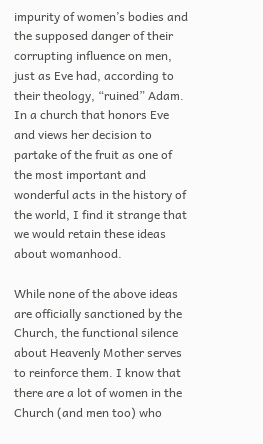impurity of women’s bodies and the supposed danger of their corrupting influence on men, just as Eve had, according to their theology, “ruined” Adam. In a church that honors Eve and views her decision to partake of the fruit as one of the most important and wonderful acts in the history of the world, I find it strange that we would retain these ideas about womanhood.

While none of the above ideas are officially sanctioned by the Church, the functional silence about Heavenly Mother serves to reinforce them. I know that there are a lot of women in the Church (and men too) who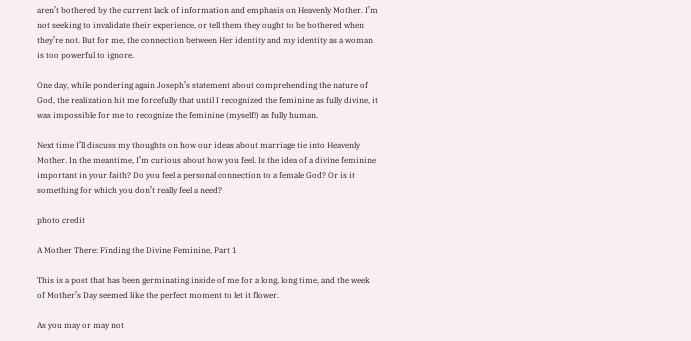aren’t bothered by the current lack of information and emphasis on Heavenly Mother. I’m not seeking to invalidate their experience, or tell them they ought to be bothered when they’re not. But for me, the connection between Her identity and my identity as a woman is too powerful to ignore.

One day, while pondering again Joseph’s statement about comprehending the nature of God, the realization hit me forcefully that until I recognized the feminine as fully divine, it was impossible for me to recognize the feminine (myself!) as fully human.

Next time I’ll discuss my thoughts on how our ideas about marriage tie into Heavenly Mother. In the meantime, I’m curious about how you feel. Is the idea of a divine feminine important in your faith? Do you feel a personal connection to a female God? Or is it something for which you don’t really feel a need?

photo credit

A Mother There: Finding the Divine Feminine, Part 1

This is a post that has been germinating inside of me for a long, long time, and the week of Mother’s Day seemed like the perfect moment to let it flower.

As you may or may not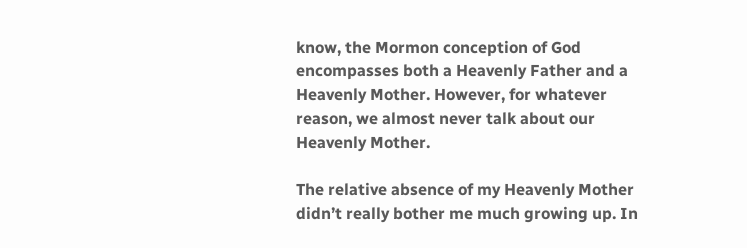know, the Mormon conception of God encompasses both a Heavenly Father and a Heavenly Mother. However, for whatever reason, we almost never talk about our Heavenly Mother.

The relative absence of my Heavenly Mother didn’t really bother me much growing up. In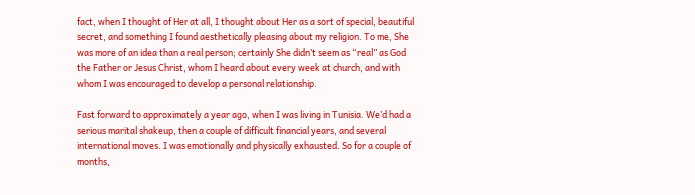fact, when I thought of Her at all, I thought about Her as a sort of special, beautiful secret, and something I found aesthetically pleasing about my religion. To me, She was more of an idea than a real person; certainly She didn’t seem as “real” as God the Father or Jesus Christ, whom I heard about every week at church, and with whom I was encouraged to develop a personal relationship.

Fast forward to approximately a year ago, when I was living in Tunisia. We’d had a serious marital shakeup, then a couple of difficult financial years, and several international moves. I was emotionally and physically exhausted. So for a couple of months,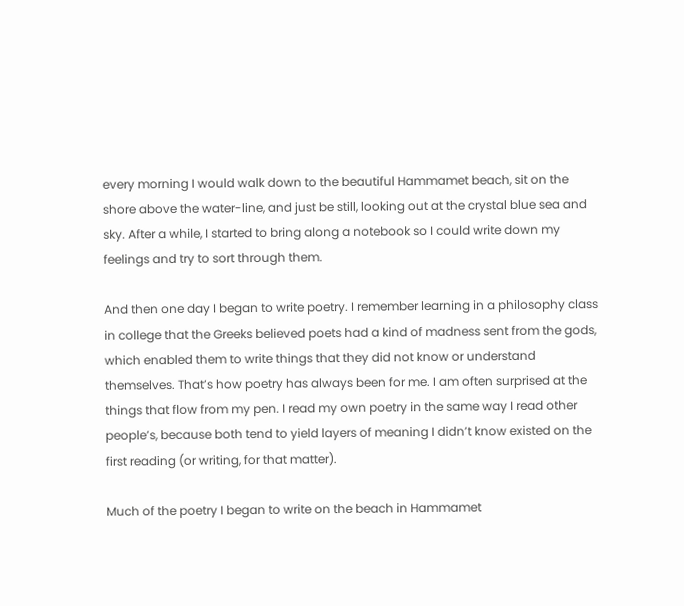every morning I would walk down to the beautiful Hammamet beach, sit on the shore above the water-line, and just be still, looking out at the crystal blue sea and sky. After a while, I started to bring along a notebook so I could write down my feelings and try to sort through them.

And then one day I began to write poetry. I remember learning in a philosophy class in college that the Greeks believed poets had a kind of madness sent from the gods, which enabled them to write things that they did not know or understand themselves. That’s how poetry has always been for me. I am often surprised at the things that flow from my pen. I read my own poetry in the same way I read other people’s, because both tend to yield layers of meaning I didn’t know existed on the first reading (or writing, for that matter).

Much of the poetry I began to write on the beach in Hammamet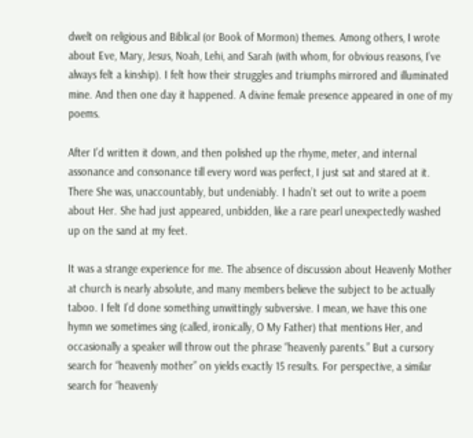dwelt on religious and Biblical (or Book of Mormon) themes. Among others, I wrote about Eve, Mary, Jesus, Noah, Lehi, and Sarah (with whom, for obvious reasons, I’ve always felt a kinship). I felt how their struggles and triumphs mirrored and illuminated mine. And then one day it happened. A divine female presence appeared in one of my poems.

After I’d written it down, and then polished up the rhyme, meter, and internal assonance and consonance till every word was perfect, I just sat and stared at it. There She was, unaccountably, but undeniably. I hadn’t set out to write a poem about Her. She had just appeared, unbidden, like a rare pearl unexpectedly washed up on the sand at my feet.

It was a strange experience for me. The absence of discussion about Heavenly Mother at church is nearly absolute, and many members believe the subject to be actually taboo. I felt I’d done something unwittingly subversive. I mean, we have this one hymn we sometimes sing (called, ironically, O My Father) that mentions Her, and occasionally a speaker will throw out the phrase “heavenly parents.” But a cursory search for “heavenly mother” on yields exactly 15 results. For perspective, a similar search for “heavenly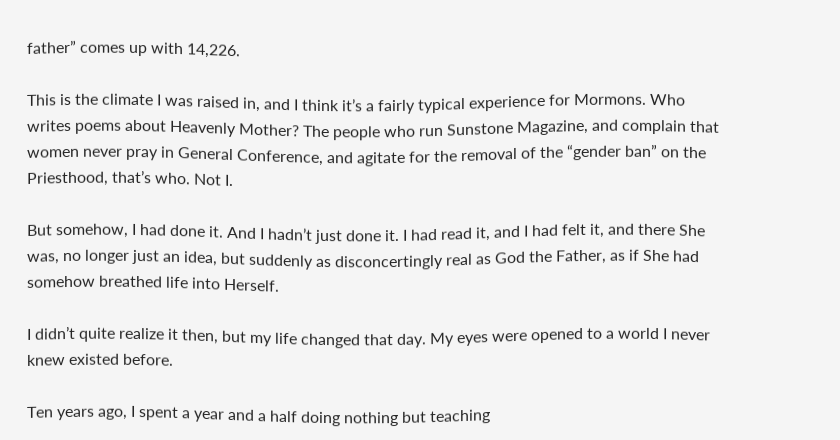father” comes up with 14,226.

This is the climate I was raised in, and I think it’s a fairly typical experience for Mormons. Who writes poems about Heavenly Mother? The people who run Sunstone Magazine, and complain that women never pray in General Conference, and agitate for the removal of the “gender ban” on the Priesthood, that’s who. Not I.

But somehow, I had done it. And I hadn’t just done it. I had read it, and I had felt it, and there She was, no longer just an idea, but suddenly as disconcertingly real as God the Father, as if She had somehow breathed life into Herself.

I didn’t quite realize it then, but my life changed that day. My eyes were opened to a world I never knew existed before.

Ten years ago, I spent a year and a half doing nothing but teaching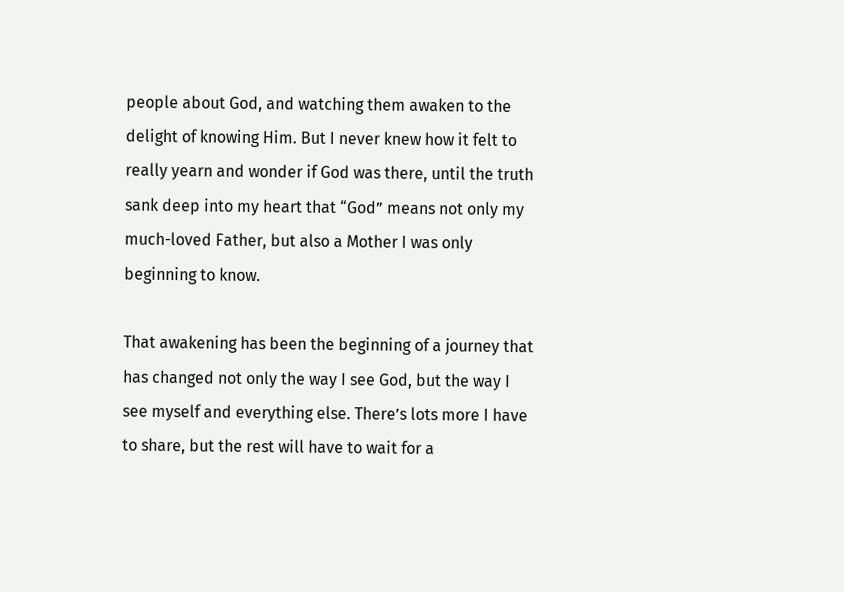people about God, and watching them awaken to the delight of knowing Him. But I never knew how it felt to really yearn and wonder if God was there, until the truth sank deep into my heart that “God” means not only my much-loved Father, but also a Mother I was only beginning to know.

That awakening has been the beginning of a journey that has changed not only the way I see God, but the way I see myself and everything else. There’s lots more I have to share, but the rest will have to wait for a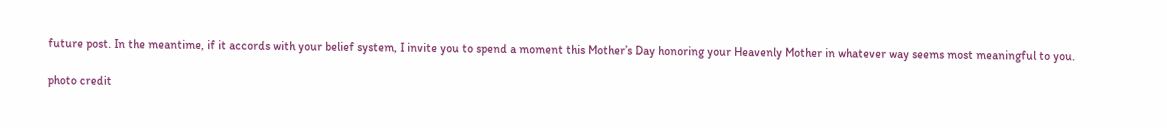future post. In the meantime, if it accords with your belief system, I invite you to spend a moment this Mother’s Day honoring your Heavenly Mother in whatever way seems most meaningful to you.

photo credit